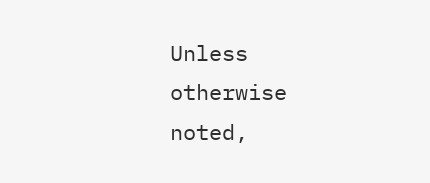Unless otherwise noted,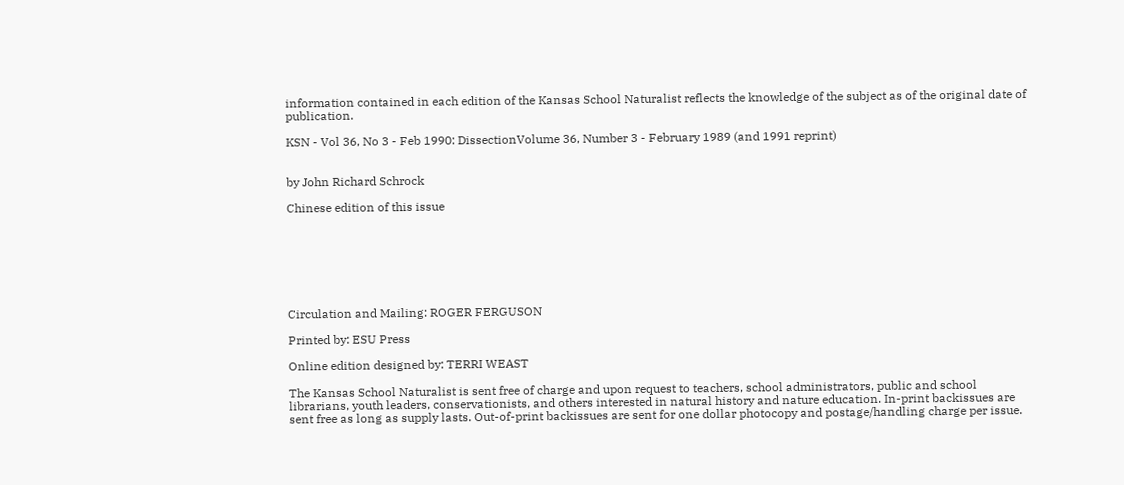information contained in each edition of the Kansas School Naturalist reflects the knowledge of the subject as of the original date of publication.

KSN - Vol 36, No 3 - Feb 1990: DissectionVolume 36, Number 3 - February 1989 (and 1991 reprint)


by John Richard Schrock

Chinese edition of this issue







Circulation and Mailing: ROGER FERGUSON

Printed by: ESU Press

Online edition designed by: TERRI WEAST

The Kansas School Naturalist is sent free of charge and upon request to teachers, school administrators, public and school librarians, youth leaders, conservationists, and others interested in natural history and nature education. In-print backissues are sent free as long as supply lasts. Out-of-print backissues are sent for one dollar photocopy and postage/handling charge per issue.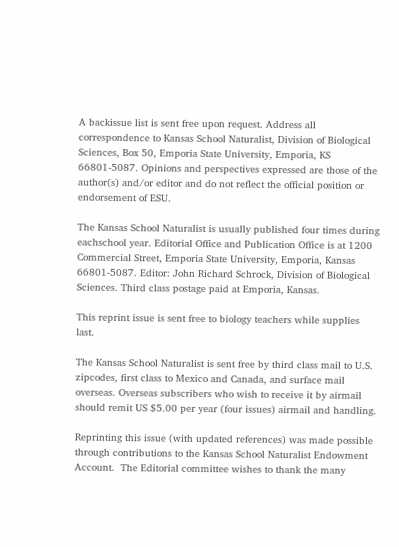A backissue list is sent free upon request. Address all correspondence to Kansas School Naturalist, Division of Biological Sciences, Box 50, Emporia State University, Emporia, KS 66801-5087. Opinions and perspectives expressed are those of the author(s) and/or editor and do not reflect the official position or endorsement of ESU.

The Kansas School Naturalist is usually published four times during eachschool year. Editorial Office and Publication Office is at 1200 Commercial Street, Emporia State University, Emporia, Kansas 66801-5087. Editor: John Richard Schrock, Division of Biological Sciences. Third class postage paid at Emporia, Kansas.

This reprint issue is sent free to biology teachers while supplies last.

The Kansas School Naturalist is sent free by third class mail to U.S. zipcodes, first class to Mexico and Canada, and surface mail overseas. Overseas subscribers who wish to receive it by airmail should remit US $5.00 per year (four issues) airmail and handling.

Reprinting this issue (with updated references) was made possible through contributions to the Kansas School Naturalist Endowment Account.  The Editorial committee wishes to thank the many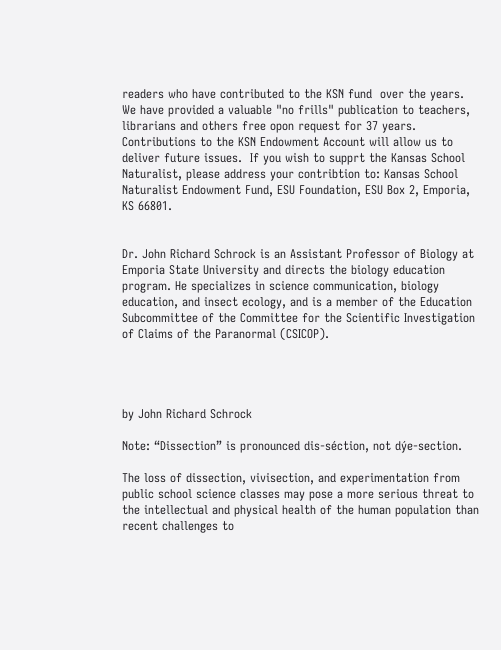readers who have contributed to the KSN fund  over the years.  We have provided a valuable "no frills" publication to teachers, librarians and others free opon request for 37 years.  Contributions to the KSN Endowment Account will allow us to deliver future issues.  If you wish to supprt the Kansas School Naturalist, please address your contribtion to: Kansas School Naturalist Endowment Fund, ESU Foundation, ESU Box 2, Emporia, KS 66801.


Dr. John Richard Schrock is an Assistant Professor of Biology at Emporia State University and directs the biology education program. He specializes in science communication, biology education, and insect ecology, and is a member of the Education Subcommittee of the Committee for the Scientific Investigation of Claims of the Paranormal (CSICOP).




by John Richard Schrock

Note: “Dissection” is pronounced dis-séction, not dýe-section.

The loss of dissection, vivisection, and experimentation from public school science classes may pose a more serious threat to the intellectual and physical health of the human population than recent challenges to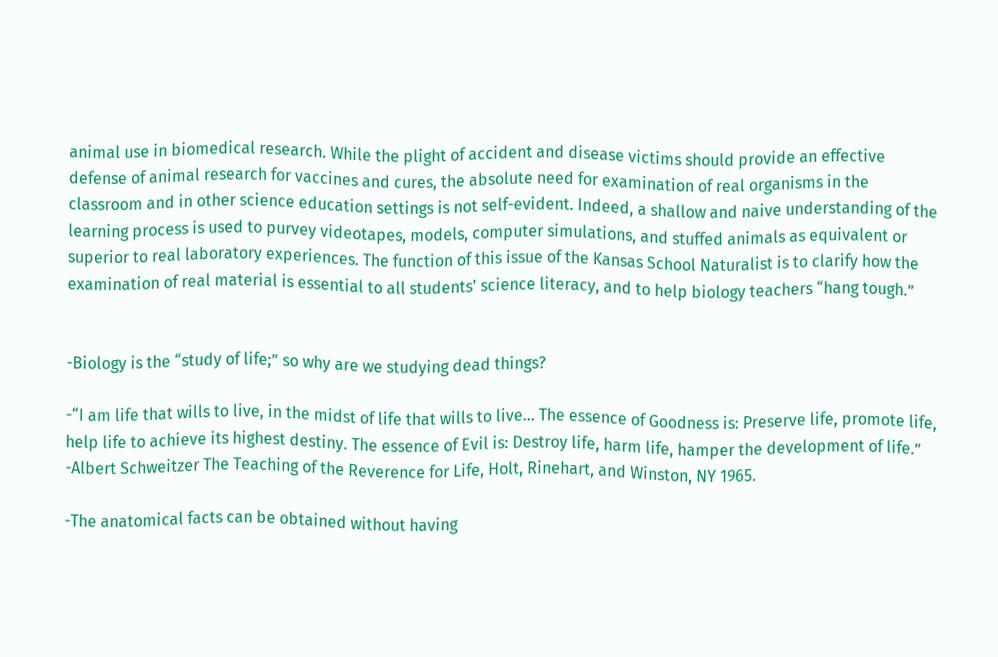animal use in biomedical research. While the plight of accident and disease victims should provide an effective defense of animal research for vaccines and cures, the absolute need for examination of real organisms in the classroom and in other science education settings is not self-evident. Indeed, a shallow and naive understanding of the learning process is used to purvey videotapes, models, computer simulations, and stuffed animals as equivalent or superior to real laboratory experiences. The function of this issue of the Kansas School Naturalist is to clarify how the examination of real material is essential to all students' science literacy, and to help biology teachers “hang tough.”


-Biology is the “study of life;” so why are we studying dead things?

-“I am life that wills to live, in the midst of life that wills to live... The essence of Goodness is: Preserve life, promote life, help life to achieve its highest destiny. The essence of Evil is: Destroy life, harm life, hamper the development of life.” -Albert Schweitzer The Teaching of the Reverence for Life, Holt, Rinehart, and Winston, NY 1965.

-The anatomical facts can be obtained without having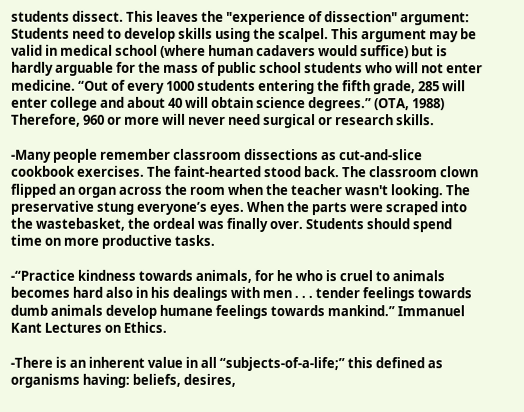students dissect. This leaves the "experience of dissection" argument: Students need to develop skills using the scalpel. This argument may be valid in medical school (where human cadavers would suffice) but is hardly arguable for the mass of public school students who will not enter medicine. “Out of every 1000 students entering the fifth grade, 285 will enter college and about 40 will obtain science degrees.” (OTA, 1988) Therefore, 960 or more will never need surgical or research skills.

-Many people remember classroom dissections as cut-and-slice cookbook exercises. The faint-hearted stood back. The classroom clown flipped an organ across the room when the teacher wasn't looking. The preservative stung everyone’s eyes. When the parts were scraped into the wastebasket, the ordeal was finally over. Students should spend time on more productive tasks.

-“Practice kindness towards animals, for he who is cruel to animals becomes hard also in his dealings with men . . . tender feelings towards dumb animals develop humane feelings towards mankind.” Immanuel Kant Lectures on Ethics.

-There is an inherent value in all “subjects-of-a-life;” this defined as organisms having: beliefs, desires,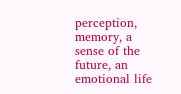perception, memory, a sense of the future, an emotional life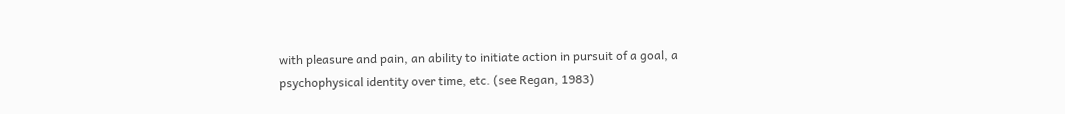with pleasure and pain, an ability to initiate action in pursuit of a goal, a psychophysical identity over time, etc. (see Regan, 1983)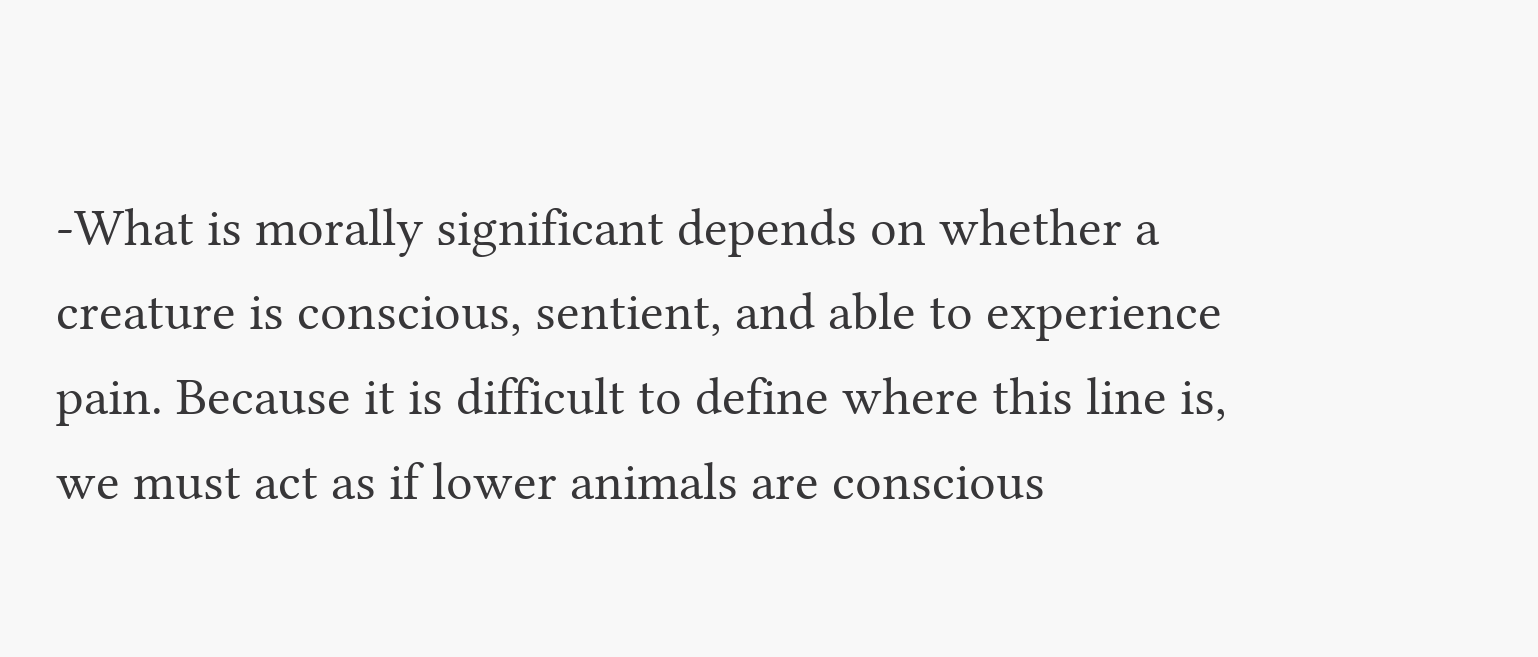-What is morally significant depends on whether a creature is conscious, sentient, and able to experience pain. Because it is difficult to define where this line is, we must act as if lower animals are conscious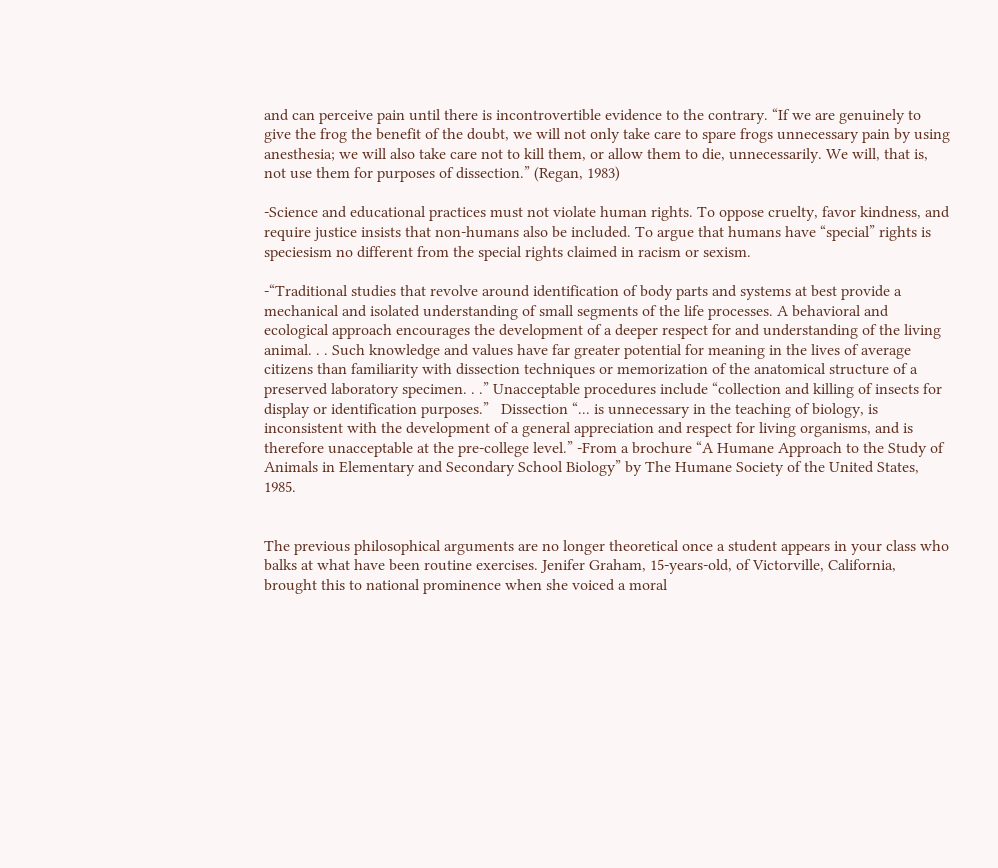and can perceive pain until there is incontrovertible evidence to the contrary. “If we are genuinely to give the frog the benefit of the doubt, we will not only take care to spare frogs unnecessary pain by using anesthesia; we will also take care not to kill them, or allow them to die, unnecessarily. We will, that is, not use them for purposes of dissection.” (Regan, 1983)

-Science and educational practices must not violate human rights. To oppose cruelty, favor kindness, and require justice insists that non-humans also be included. To argue that humans have “special” rights is speciesism no different from the special rights claimed in racism or sexism.

-“Traditional studies that revolve around identification of body parts and systems at best provide a mechanical and isolated understanding of small segments of the life processes. A behavioral and ecological approach encourages the development of a deeper respect for and understanding of the living animal. . . Such knowledge and values have far greater potential for meaning in the lives of average citizens than familiarity with dissection techniques or memorization of the anatomical structure of a preserved laboratory specimen. . .” Unacceptable procedures include “collection and killing of insects for display or identification purposes.”   Dissection “... is unnecessary in the teaching of biology, is inconsistent with the development of a general appreciation and respect for living organisms, and is therefore unacceptable at the pre-college level.” -From a brochure “A Humane Approach to the Study of Animals in Elementary and Secondary School Biology” by The Humane Society of the United States, 1985.


The previous philosophical arguments are no longer theoretical once a student appears in your class who balks at what have been routine exercises. Jenifer Graham, 15-years-old, of Victorville, California, brought this to national prominence when she voiced a moral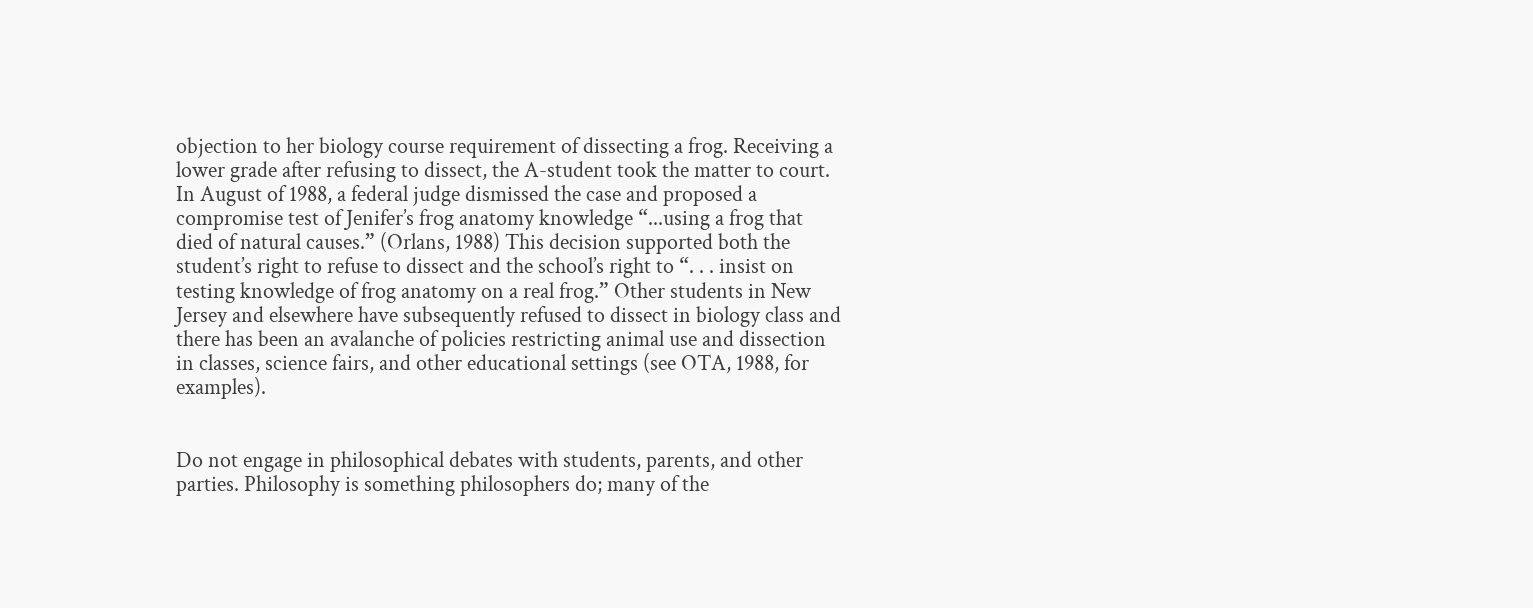objection to her biology course requirement of dissecting a frog. Receiving a lower grade after refusing to dissect, the A-student took the matter to court. In August of 1988, a federal judge dismissed the case and proposed a compromise test of Jenifer’s frog anatomy knowledge “...using a frog that died of natural causes.” (Orlans, 1988) This decision supported both the student’s right to refuse to dissect and the school’s right to “. . . insist on testing knowledge of frog anatomy on a real frog.” Other students in New Jersey and elsewhere have subsequently refused to dissect in biology class and there has been an avalanche of policies restricting animal use and dissection in classes, science fairs, and other educational settings (see OTA, 1988, for examples).


Do not engage in philosophical debates with students, parents, and other parties. Philosophy is something philosophers do; many of the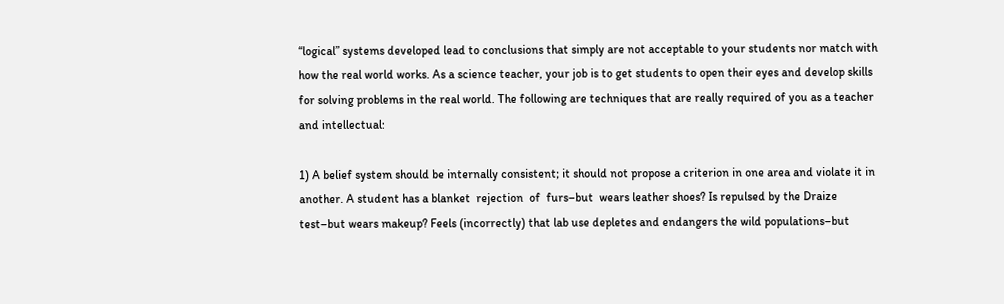“logical” systems developed lead to conclusions that simply are not acceptable to your students nor match with how the real world works. As a science teacher, your job is to get students to open their eyes and develop skills for solving problems in the real world. The following are techniques that are really required of you as a teacher and intellectual:

1) A belief system should be internally consistent; it should not propose a criterion in one area and violate it in another. A student has a blanket  rejection  of  furs–but  wears leather shoes? Is repulsed by the Draize test–but wears makeup? Feels (incorrectly) that lab use depletes and endangers the wild populations–but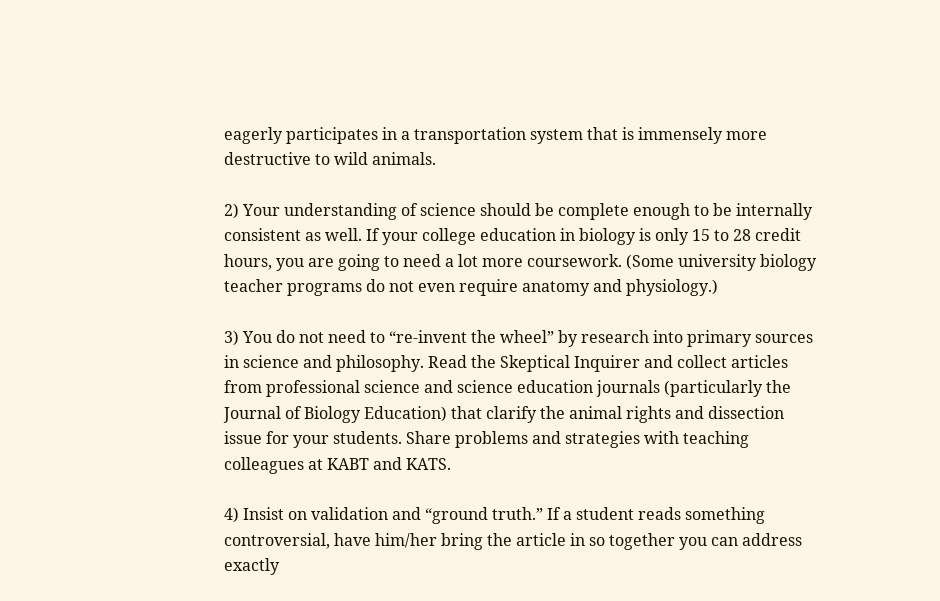eagerly participates in a transportation system that is immensely more destructive to wild animals.

2) Your understanding of science should be complete enough to be internally consistent as well. If your college education in biology is only 15 to 28 credit hours, you are going to need a lot more coursework. (Some university biology teacher programs do not even require anatomy and physiology.)

3) You do not need to “re-invent the wheel” by research into primary sources in science and philosophy. Read the Skeptical Inquirer and collect articles from professional science and science education journals (particularly the Journal of Biology Education) that clarify the animal rights and dissection issue for your students. Share problems and strategies with teaching colleagues at KABT and KATS.

4) Insist on validation and “ground truth.” If a student reads something controversial, have him/her bring the article in so together you can address exactly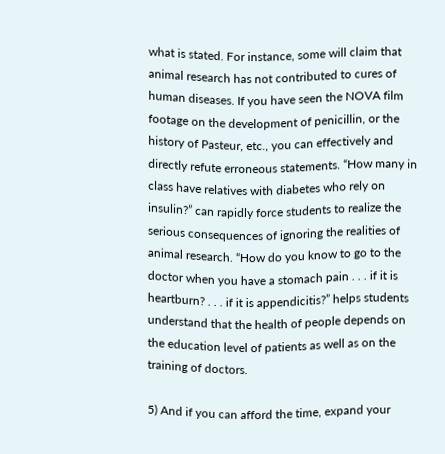what is stated. For instance, some will claim that animal research has not contributed to cures of human diseases. If you have seen the NOVA film footage on the development of penicillin, or the history of Pasteur, etc., you can effectively and directly refute erroneous statements. “How many in class have relatives with diabetes who rely on insulin?” can rapidly force students to realize the serious consequences of ignoring the realities of animal research. “How do you know to go to the doctor when you have a stomach pain . . . if it is heartburn? . . . if it is appendicitis?” helps students understand that the health of people depends on the education level of patients as well as on the training of doctors.

5) And if you can afford the time, expand your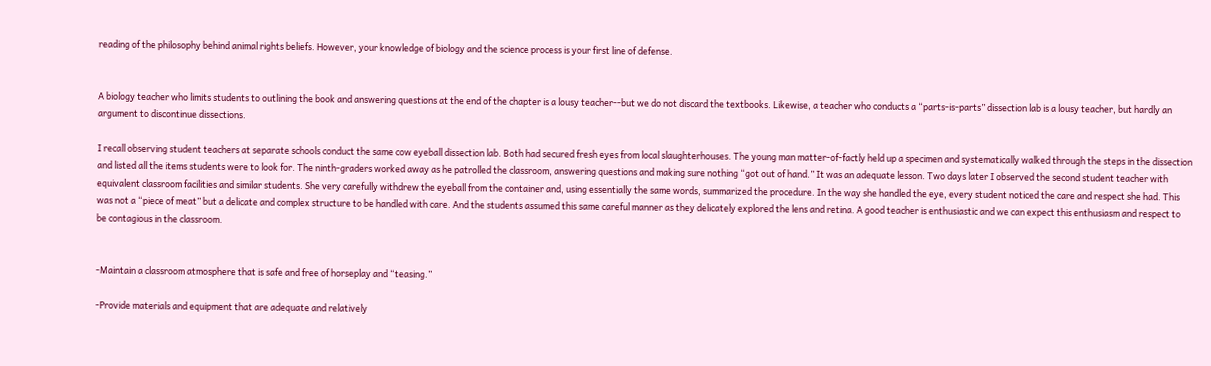reading of the philosophy behind animal rights beliefs. However, your knowledge of biology and the science process is your first line of defense.


A biology teacher who limits students to outlining the book and answering questions at the end of the chapter is a lousy teacher--but we do not discard the textbooks. Likewise, a teacher who conducts a “parts-is-parts” dissection lab is a lousy teacher, but hardly an argument to discontinue dissections.

I recall observing student teachers at separate schools conduct the same cow eyeball dissection lab. Both had secured fresh eyes from local slaughterhouses. The young man matter-of-factly held up a specimen and systematically walked through the steps in the dissection and listed all the items students were to look for. The ninth-graders worked away as he patrolled the classroom, answering questions and making sure nothing “got out of hand.” It was an adequate lesson. Two days later I observed the second student teacher with equivalent classroom facilities and similar students. She very carefully withdrew the eyeball from the container and, using essentially the same words, summarized the procedure. In the way she handled the eye, every student noticed the care and respect she had. This was not a “piece of meat” but a delicate and complex structure to be handled with care. And the students assumed this same careful manner as they delicately explored the lens and retina. A good teacher is enthusiastic and we can expect this enthusiasm and respect to be contagious in the classroom.


-Maintain a classroom atmosphere that is safe and free of horseplay and “teasing.”

-Provide materials and equipment that are adequate and relatively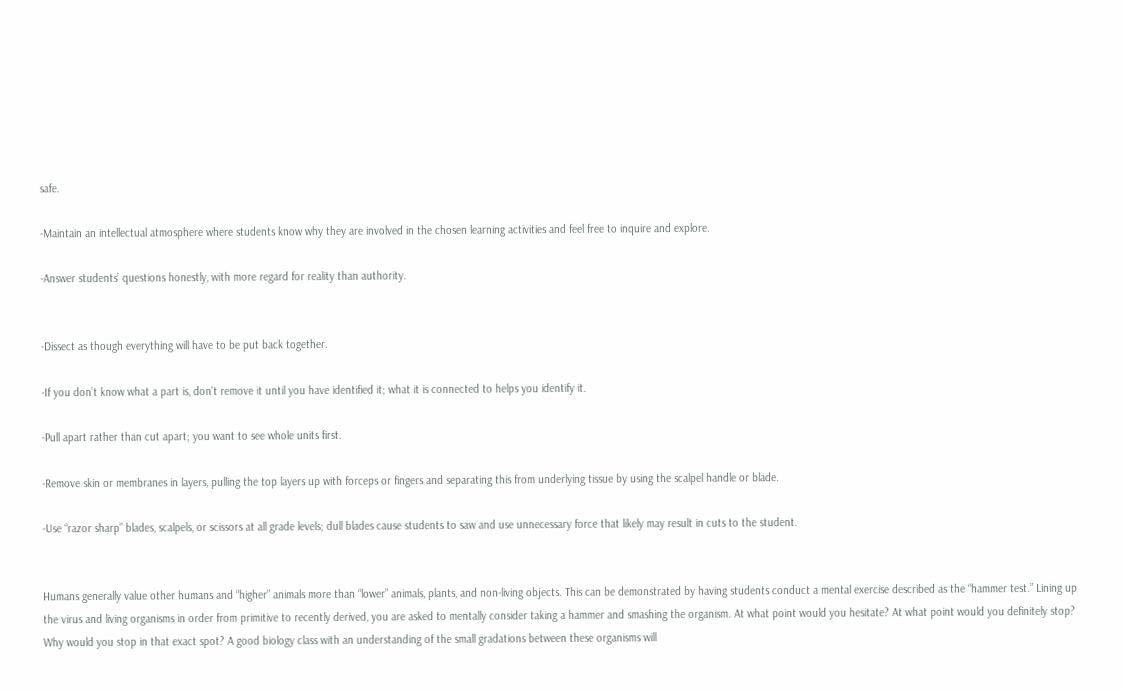safe.

-Maintain an intellectual atmosphere where students know why they are involved in the chosen learning activities and feel free to inquire and explore.

-Answer students’ questions honestly, with more regard for reality than authority.


-Dissect as though everything will have to be put back together.

-If you don’t know what a part is, don't remove it until you have identified it; what it is connected to helps you identify it.

-Pull apart rather than cut apart; you want to see whole units first.

-Remove skin or membranes in layers, pulling the top layers up with forceps or fingers and separating this from underlying tissue by using the scalpel handle or blade.

-Use “razor sharp” blades, scalpels, or scissors at all grade levels; dull blades cause students to saw and use unnecessary force that likely may result in cuts to the student.


Humans generally value other humans and “higher” animals more than “lower” animals, plants, and non-living objects. This can be demonstrated by having students conduct a mental exercise described as the “hammer test.” Lining up the virus and living organisms in order from primitive to recently derived, you are asked to mentally consider taking a hammer and smashing the organism. At what point would you hesitate? At what point would you definitely stop? Why would you stop in that exact spot? A good biology class with an understanding of the small gradations between these organisms will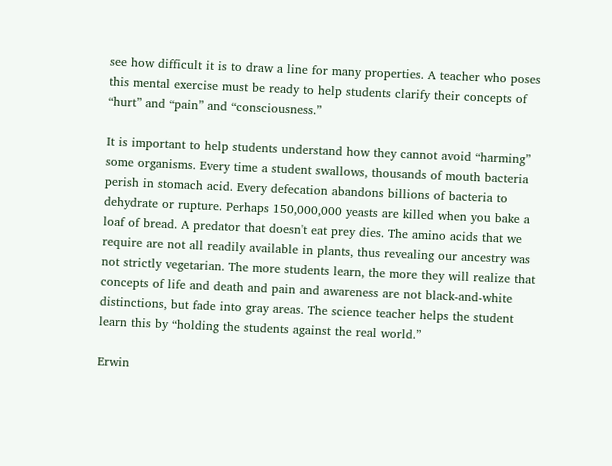see how difficult it is to draw a line for many properties. A teacher who poses this mental exercise must be ready to help students clarify their concepts of “hurt” and “pain” and “consciousness.”

It is important to help students understand how they cannot avoid “harming” some organisms. Every time a student swallows, thousands of mouth bacteria perish in stomach acid. Every defecation abandons billions of bacteria to dehydrate or rupture. Perhaps 150,000,000 yeasts are killed when you bake a loaf of bread. A predator that doesn't eat prey dies. The amino acids that we require are not all readily available in plants, thus revealing our ancestry was not strictly vegetarian. The more students learn, the more they will realize that concepts of life and death and pain and awareness are not black-and-white distinctions, but fade into gray areas. The science teacher helps the student learn this by “holding the students against the real world.”

Erwin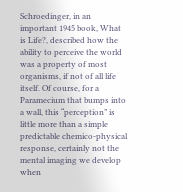Schroedinger, in an important 1945 book, What is Life?, described how the ability to perceive the world was a property of most organisms, if not of all life itself. Of course, for a Paramecium that bumps into a wall, this “perception” is little more than a simple predictable chemico-physical response, certainly not the mental imaging we develop when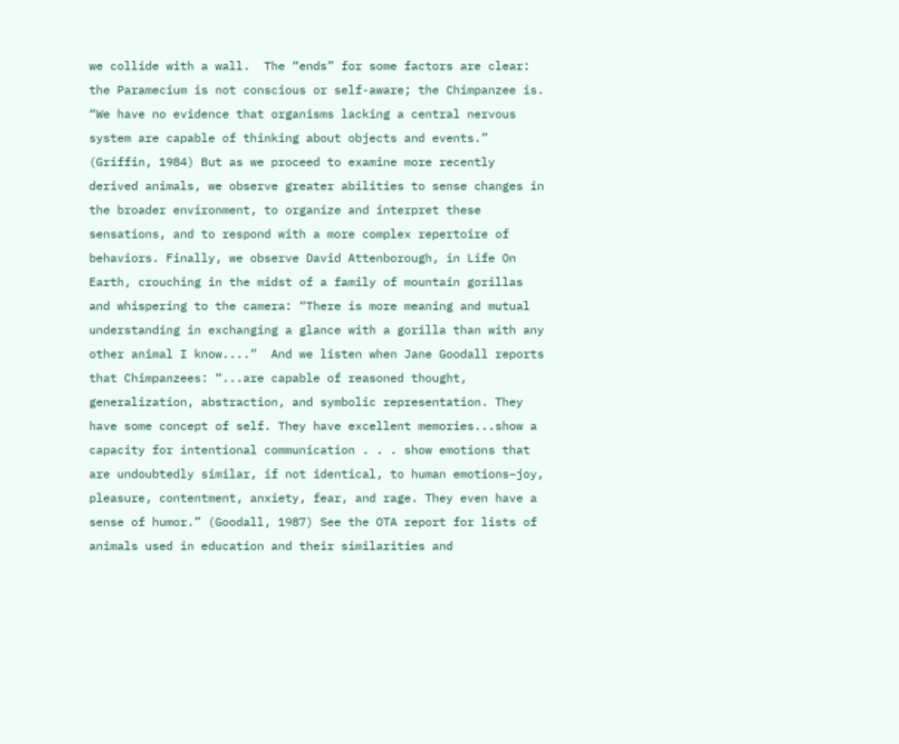we collide with a wall.  The “ends” for some factors are clear: the Paramecium is not conscious or self-aware; the Chimpanzee is. “We have no evidence that organisms lacking a central nervous system are capable of thinking about objects and events.” (Griffin, 1984) But as we proceed to examine more recently derived animals, we observe greater abilities to sense changes in the broader environment, to organize and interpret these sensations, and to respond with a more complex repertoire of behaviors. Finally, we observe David Attenborough, in Life On Earth, crouching in the midst of a family of mountain gorillas and whispering to the camera: “There is more meaning and mutual understanding in exchanging a glance with a gorilla than with any other animal I know....”  And we listen when Jane Goodall reports that Chimpanzees: “...are capable of reasoned thought, generalization, abstraction, and symbolic representation. They have some concept of self. They have excellent memories...show a capacity for intentional communication . . . show emotions that are undoubtedly similar, if not identical, to human emotions–joy, pleasure, contentment, anxiety, fear, and rage. They even have a sense of humor.” (Goodall, 1987) See the OTA report for lists of animals used in education and their similarities and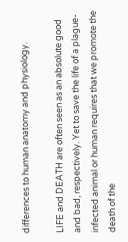differences to human anatomy and physiology.

LIFE and DEATH are often seen as an absolute good and bad, respectively. Yet to save the life of a plague-infected animal or human requires that we promote the death of the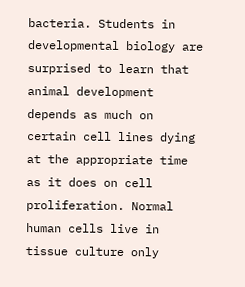bacteria. Students in developmental biology are surprised to learn that animal development depends as much on certain cell lines dying at the appropriate time as it does on cell proliferation. Normal human cells live in tissue culture only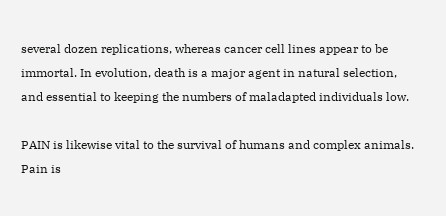several dozen replications, whereas cancer cell lines appear to be immortal. In evolution, death is a major agent in natural selection, and essential to keeping the numbers of maladapted individuals low.

PAIN is likewise vital to the survival of humans and complex animals. Pain is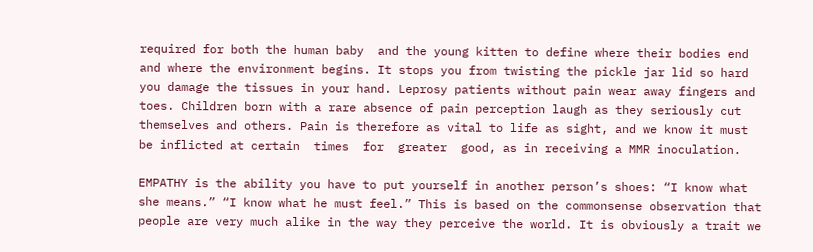required for both the human baby  and the young kitten to define where their bodies end and where the environment begins. It stops you from twisting the pickle jar lid so hard you damage the tissues in your hand. Leprosy patients without pain wear away fingers and toes. Children born with a rare absence of pain perception laugh as they seriously cut themselves and others. Pain is therefore as vital to life as sight, and we know it must be inflicted at certain  times  for  greater  good, as in receiving a MMR inoculation.

EMPATHY is the ability you have to put yourself in another person’s shoes: “I know what she means.” “I know what he must feel.” This is based on the commonsense observation that people are very much alike in the way they perceive the world. It is obviously a trait we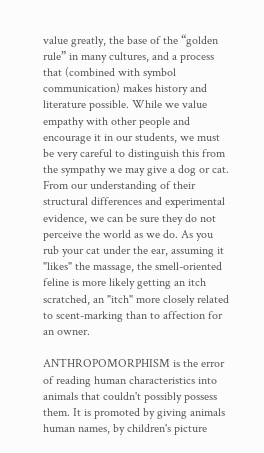value greatly, the base of the “golden rule” in many cultures, and a process that (combined with symbol communication) makes history and literature possible. While we value empathy with other people and encourage it in our students, we must be very careful to distinguish this from the sympathy we may give a dog or cat. From our understanding of their structural differences and experimental evidence, we can be sure they do not perceive the world as we do. As you rub your cat under the ear, assuming it "likes" the massage, the smell-oriented feline is more likely getting an itch scratched, an "itch" more closely related to scent-marking than to affection for an owner.

ANTHROPOMORPHISM is the error of reading human characteristics into animals that couldn't possibly possess them. It is promoted by giving animals human names, by children's picture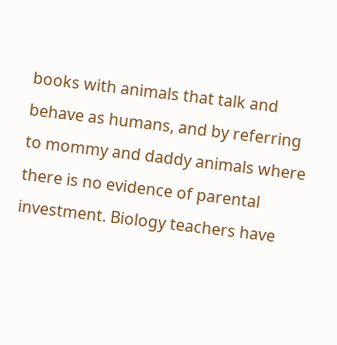books with animals that talk and behave as humans, and by referring to mommy and daddy animals where there is no evidence of parental investment. Biology teachers have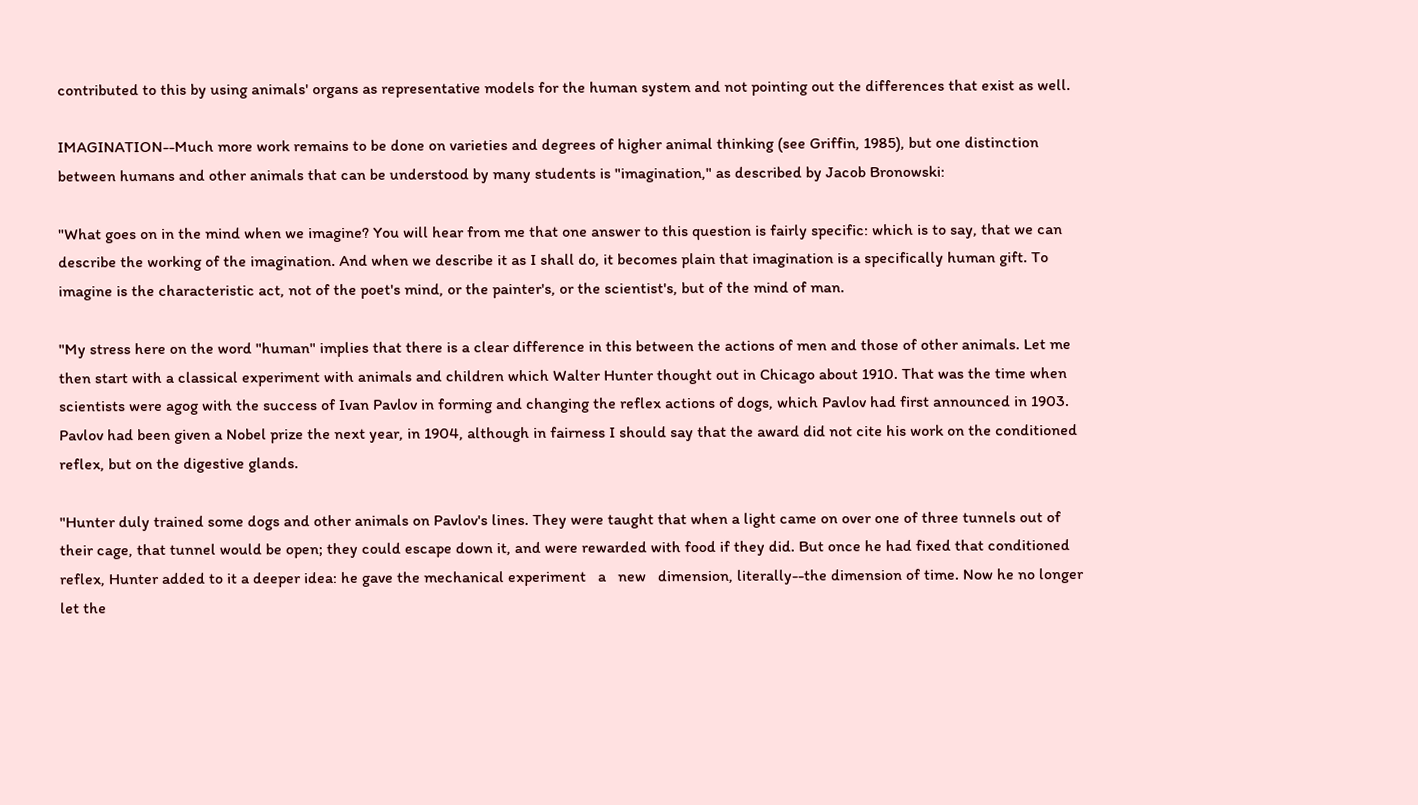contributed to this by using animals' organs as representative models for the human system and not pointing out the differences that exist as well.

IMAGINATION--Much more work remains to be done on varieties and degrees of higher animal thinking (see Griffin, 1985), but one distinction between humans and other animals that can be understood by many students is "imagination," as described by Jacob Bronowski:

"What goes on in the mind when we imagine? You will hear from me that one answer to this question is fairly specific: which is to say, that we can describe the working of the imagination. And when we describe it as I shall do, it becomes plain that imagination is a specifically human gift. To imagine is the characteristic act, not of the poet's mind, or the painter's, or the scientist's, but of the mind of man.

"My stress here on the word "human" implies that there is a clear difference in this between the actions of men and those of other animals. Let me then start with a classical experiment with animals and children which Walter Hunter thought out in Chicago about 1910. That was the time when scientists were agog with the success of Ivan Pavlov in forming and changing the reflex actions of dogs, which Pavlov had first announced in 1903. Pavlov had been given a Nobel prize the next year, in 1904, although in fairness I should say that the award did not cite his work on the conditioned reflex, but on the digestive glands.

"Hunter duly trained some dogs and other animals on Pavlov's lines. They were taught that when a light came on over one of three tunnels out of their cage, that tunnel would be open; they could escape down it, and were rewarded with food if they did. But once he had fixed that conditioned reflex, Hunter added to it a deeper idea: he gave the mechanical experiment   a   new   dimension, literally--the dimension of time. Now he no longer let the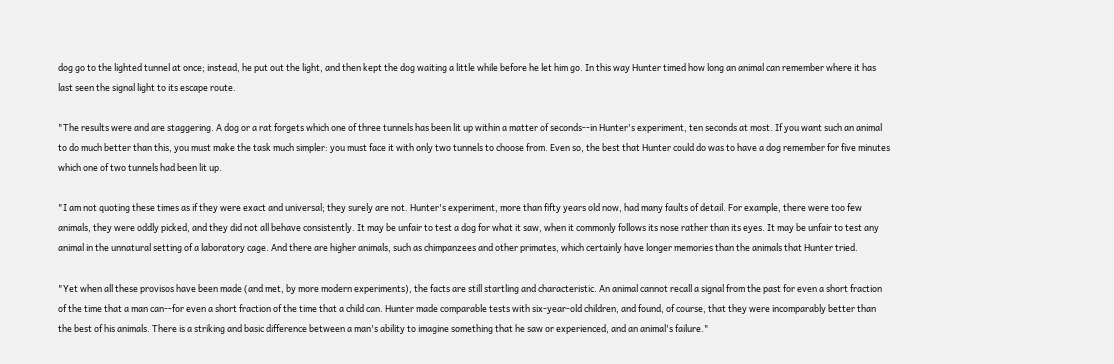dog go to the lighted tunnel at once; instead, he put out the light, and then kept the dog waiting a little while before he let him go. In this way Hunter timed how long an animal can remember where it has last seen the signal light to its escape route.

"The results were and are staggering. A dog or a rat forgets which one of three tunnels has been lit up within a matter of seconds--in Hunter's experiment, ten seconds at most. If you want such an animal to do much better than this, you must make the task much simpler: you must face it with only two tunnels to choose from. Even so, the best that Hunter could do was to have a dog remember for five minutes which one of two tunnels had been lit up.

"I am not quoting these times as if they were exact and universal; they surely are not. Hunter's experiment, more than fifty years old now, had many faults of detail. For example, there were too few animals, they were oddly picked, and they did not all behave consistently. It may be unfair to test a dog for what it saw, when it commonly follows its nose rather than its eyes. It may be unfair to test any animal in the unnatural setting of a laboratory cage. And there are higher animals, such as chimpanzees and other primates, which certainly have longer memories than the animals that Hunter tried.

"Yet when all these provisos have been made (and met, by more modern experiments), the facts are still startling and characteristic. An animal cannot recall a signal from the past for even a short fraction of the time that a man can--for even a short fraction of the time that a child can. Hunter made comparable tests with six-year-old children, and found, of course, that they were incomparably better than the best of his animals. There is a striking and basic difference between a man's ability to imagine something that he saw or experienced, and an animal's failure."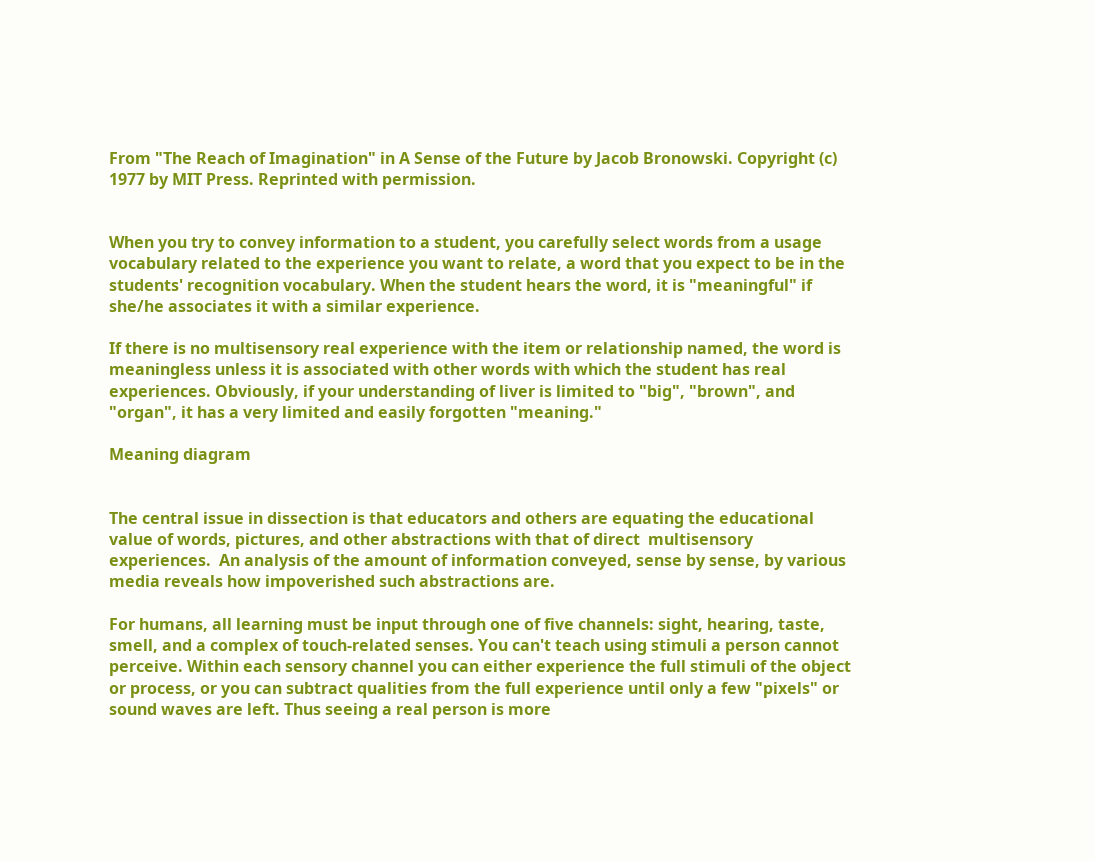From "The Reach of Imagination" in A Sense of the Future by Jacob Bronowski. Copyright (c) 1977 by MIT Press. Reprinted with permission.


When you try to convey information to a student, you carefully select words from a usage vocabulary related to the experience you want to relate, a word that you expect to be in the students' recognition vocabulary. When the student hears the word, it is "meaningful" if she/he associates it with a similar experience.

If there is no multisensory real experience with the item or relationship named, the word is meaningless unless it is associated with other words with which the student has real experiences. Obviously, if your understanding of liver is limited to "big", "brown", and "organ", it has a very limited and easily forgotten "meaning."

Meaning diagram


The central issue in dissection is that educators and others are equating the educational value of words, pictures, and other abstractions with that of direct  multisensory  experiences.  An analysis of the amount of information conveyed, sense by sense, by various media reveals how impoverished such abstractions are.

For humans, all learning must be input through one of five channels: sight, hearing, taste, smell, and a complex of touch-related senses. You can't teach using stimuli a person cannot perceive. Within each sensory channel you can either experience the full stimuli of the object or process, or you can subtract qualities from the full experience until only a few "pixels" or sound waves are left. Thus seeing a real person is more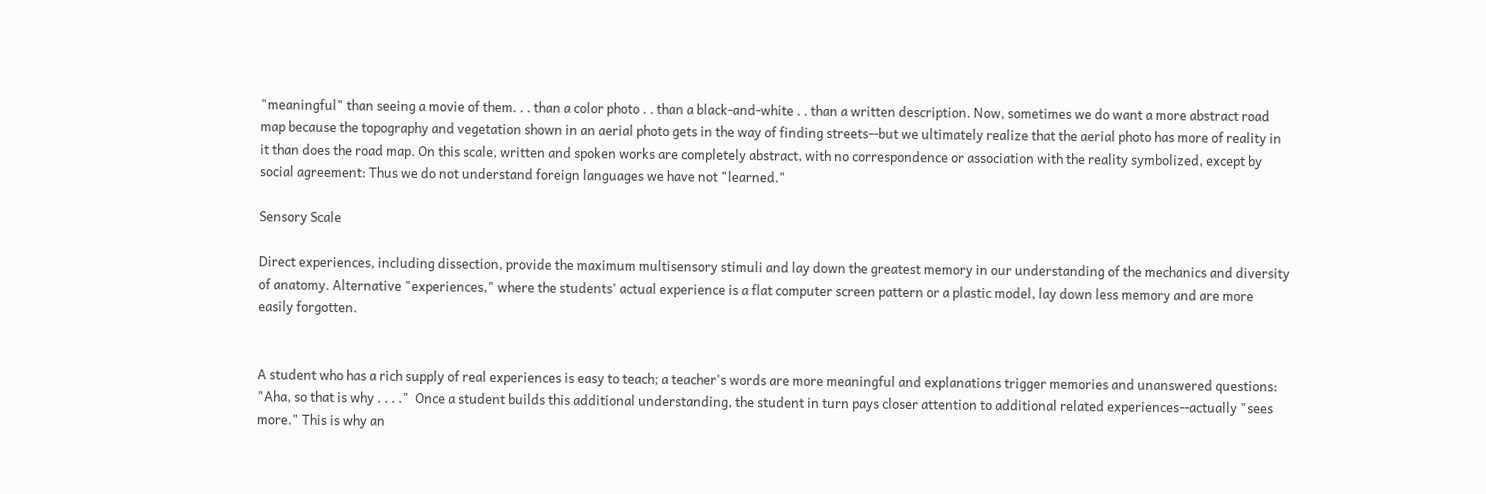"meaningful" than seeing a movie of them. . . than a color photo . . than a black-and-white . . than a written description. Now, sometimes we do want a more abstract road map because the topography and vegetation shown in an aerial photo gets in the way of finding streets--but we ultimately realize that the aerial photo has more of reality in it than does the road map. On this scale, written and spoken works are completely abstract, with no correspondence or association with the reality symbolized, except by social agreement: Thus we do not understand foreign languages we have not "learned."

Sensory Scale

Direct experiences, including dissection, provide the maximum multisensory stimuli and lay down the greatest memory in our understanding of the mechanics and diversity of anatomy. Alternative "experiences," where the students' actual experience is a flat computer screen pattern or a plastic model, lay down less memory and are more easily forgotten.


A student who has a rich supply of real experiences is easy to teach; a teacher's words are more meaningful and explanations trigger memories and unanswered questions: "Aha, so that is why . . . ."  Once a student builds this additional understanding, the student in turn pays closer attention to additional related experiences--actually "sees more." This is why an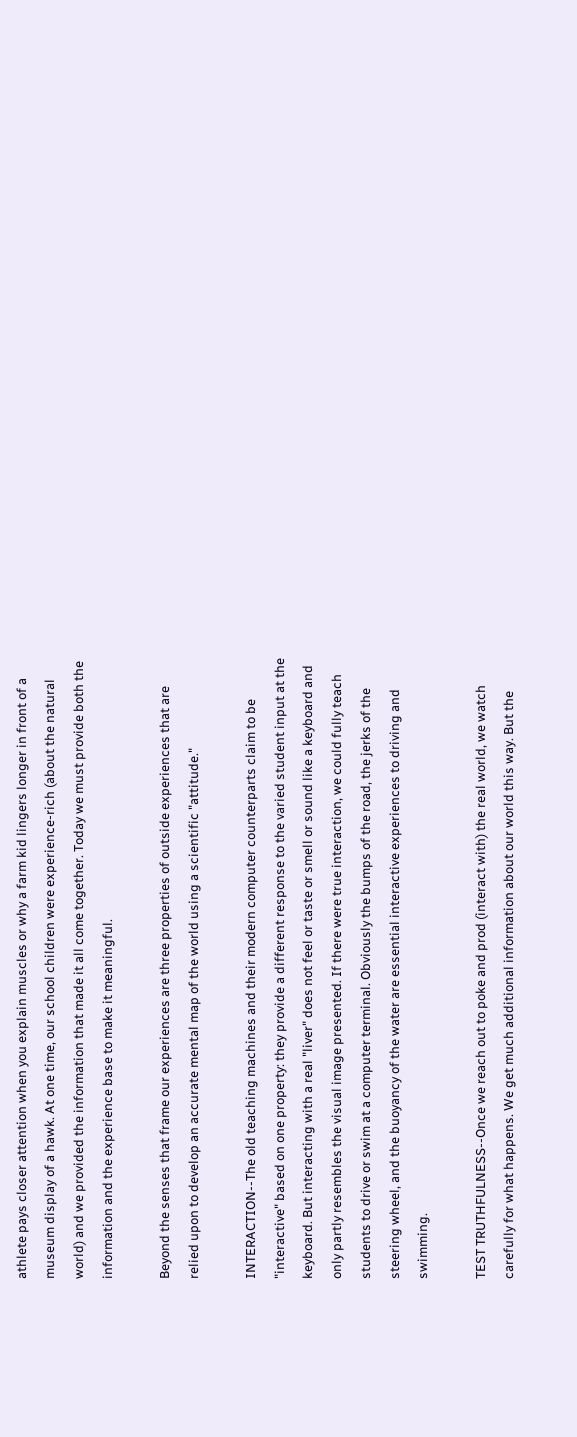athlete pays closer attention when you explain muscles or why a farm kid lingers longer in front of a museum display of a hawk. At one time, our school children were experience-rich (about the natural world) and we provided the information that made it all come together. Today we must provide both the information and the experience base to make it meaningful.

Beyond the senses that frame our experiences are three properties of outside experiences that are relied upon to develop an accurate mental map of the world using a scientific "attitude."

INTERACTION--The old teaching machines and their modern computer counterparts claim to be "interactive" based on one property: they provide a different response to the varied student input at the keyboard. But interacting with a real "liver" does not feel or taste or smell or sound like a keyboard and only partly resembles the visual image presented. If there were true interaction, we could fully teach students to drive or swim at a computer terminal. Obviously the bumps of the road, the jerks of the steering wheel, and the buoyancy of the water are essential interactive experiences to driving and swimming.

TEST TRUTHFULNESS--Once we reach out to poke and prod (interact with) the real world, we watch carefully for what happens. We get much additional information about our world this way. But the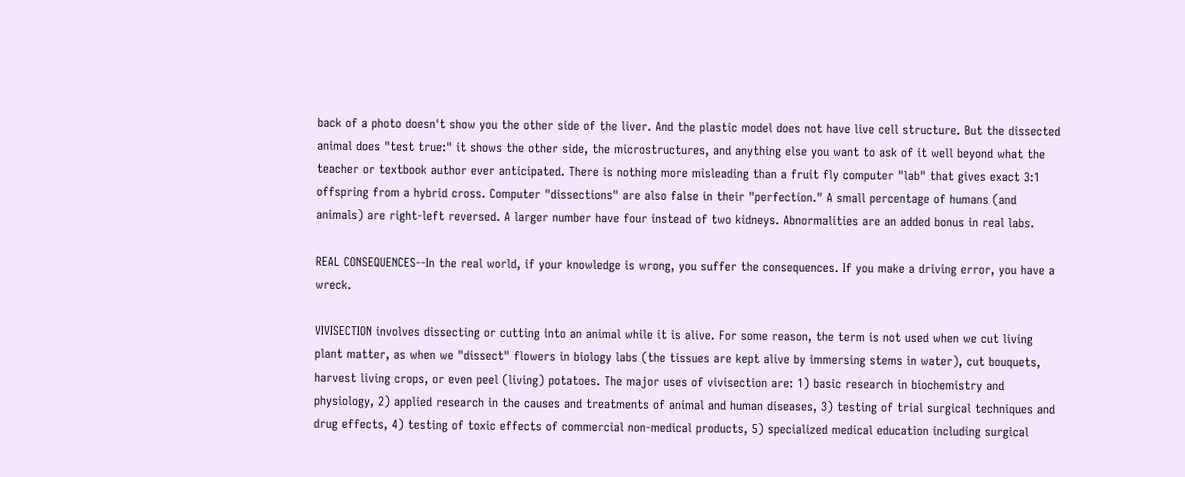back of a photo doesn't show you the other side of the liver. And the plastic model does not have live cell structure. But the dissected animal does "test true:" it shows the other side, the microstructures, and anything else you want to ask of it well beyond what the teacher or textbook author ever anticipated. There is nothing more misleading than a fruit fly computer "lab" that gives exact 3:1 offspring from a hybrid cross. Computer "dissections" are also false in their "perfection." A small percentage of humans (and animals) are right-left reversed. A larger number have four instead of two kidneys. Abnormalities are an added bonus in real labs.

REAL CONSEQUENCES--In the real world, if your knowledge is wrong, you suffer the consequences. If you make a driving error, you have a wreck.

VIVISECTION involves dissecting or cutting into an animal while it is alive. For some reason, the term is not used when we cut living plant matter, as when we "dissect" flowers in biology labs (the tissues are kept alive by immersing stems in water), cut bouquets, harvest living crops, or even peel (living) potatoes. The major uses of vivisection are: 1) basic research in biochemistry and physiology, 2) applied research in the causes and treatments of animal and human diseases, 3) testing of trial surgical techniques and drug effects, 4) testing of toxic effects of commercial non-medical products, 5) specialized medical education including surgical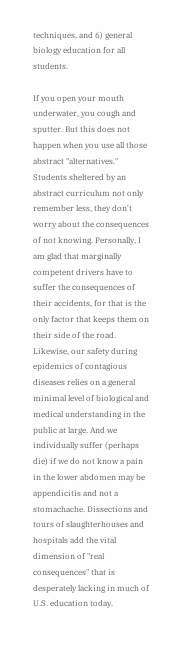techniques, and 6) general biology education for all students.

If you open your mouth underwater, you cough and sputter. But this does not happen when you use all those abstract "alternatives." Students sheltered by an abstract curriculum not only remember less, they don't worry about the consequences of not knowing. Personally, I am glad that marginally competent drivers have to suffer the consequences of their accidents, for that is the only factor that keeps them on their side of the road. Likewise, our safety during epidemics of contagious diseases relies on a general minimal level of biological and medical understanding in the public at large. And we individually suffer (perhaps die) if we do not know a pain in the lower abdomen may be appendicitis and not a stomachache. Dissections and tours of slaughterhouses and hospitals add the vital dimension of "real consequences" that is desperately lacking in much of U.S. education today.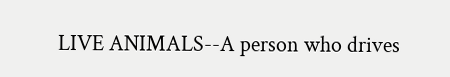LIVE ANIMALS--A person who drives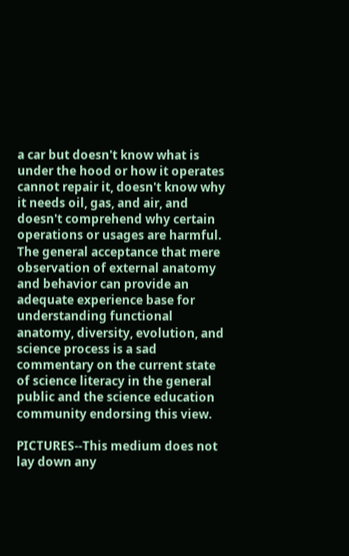a car but doesn't know what is under the hood or how it operates cannot repair it, doesn't know why it needs oil, gas, and air, and doesn't comprehend why certain operations or usages are harmful. The general acceptance that mere observation of external anatomy and behavior can provide an adequate experience base for understanding functional anatomy, diversity, evolution, and science process is a sad commentary on the current state of science literacy in the general public and the science education community endorsing this view.

PICTURES--This medium does not lay down any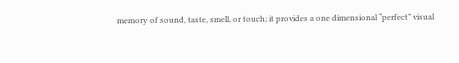memory of sound, taste, smell, or touch; it provides a one dimensional “perfect” visual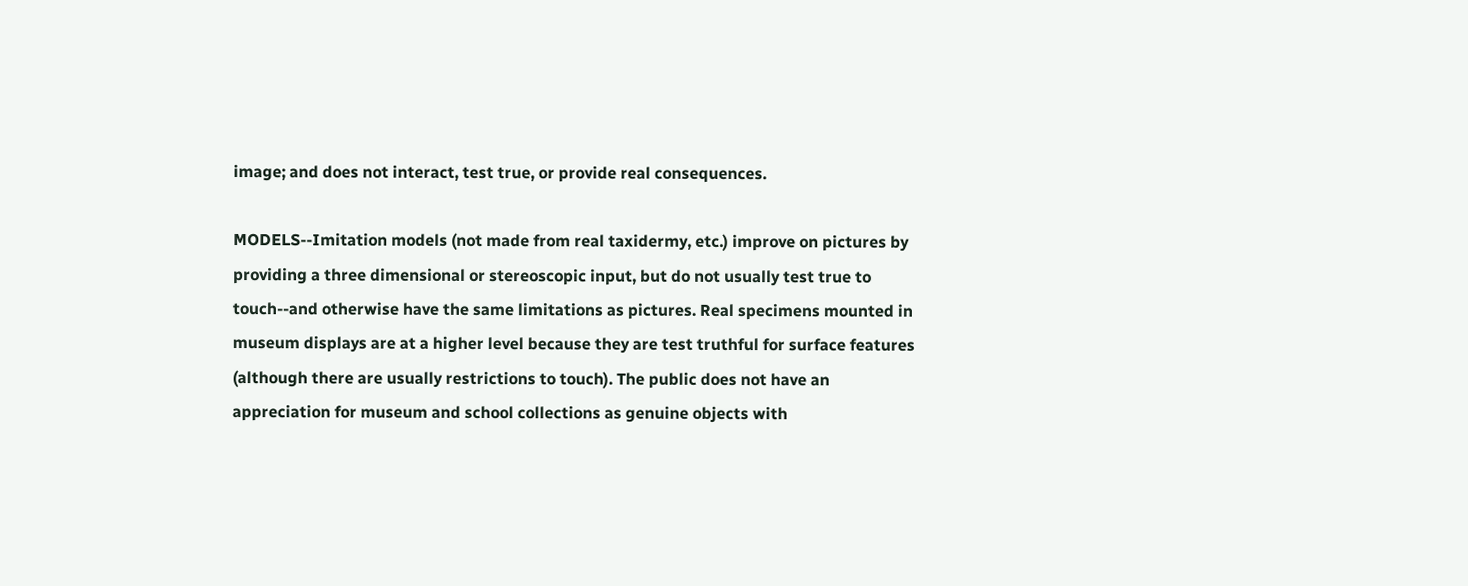image; and does not interact, test true, or provide real consequences.

MODELS--Imitation models (not made from real taxidermy, etc.) improve on pictures by providing a three dimensional or stereoscopic input, but do not usually test true to touch--and otherwise have the same limitations as pictures. Real specimens mounted in museum displays are at a higher level because they are test truthful for surface features (although there are usually restrictions to touch). The public does not have an appreciation for museum and school collections as genuine objects with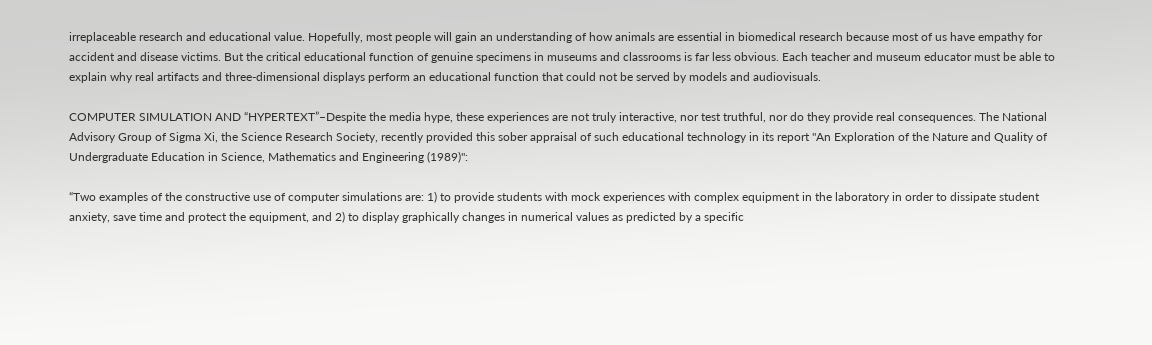irreplaceable research and educational value. Hopefully, most people will gain an understanding of how animals are essential in biomedical research because most of us have empathy for accident and disease victims. But the critical educational function of genuine specimens in museums and classrooms is far less obvious. Each teacher and museum educator must be able to explain why real artifacts and three-dimensional displays perform an educational function that could not be served by models and audiovisuals.

COMPUTER SIMULATION AND “HYPERTEXT”–Despite the media hype, these experiences are not truly interactive, nor test truthful, nor do they provide real consequences. The National Advisory Group of Sigma Xi, the Science Research Society, recently provided this sober appraisal of such educational technology in its report "An Exploration of the Nature and Quality of Undergraduate Education in Science, Mathematics and Engineering (1989)":

“Two examples of the constructive use of computer simulations are: 1) to provide students with mock experiences with complex equipment in the laboratory in order to dissipate student anxiety, save time and protect the equipment, and 2) to display graphically changes in numerical values as predicted by a specific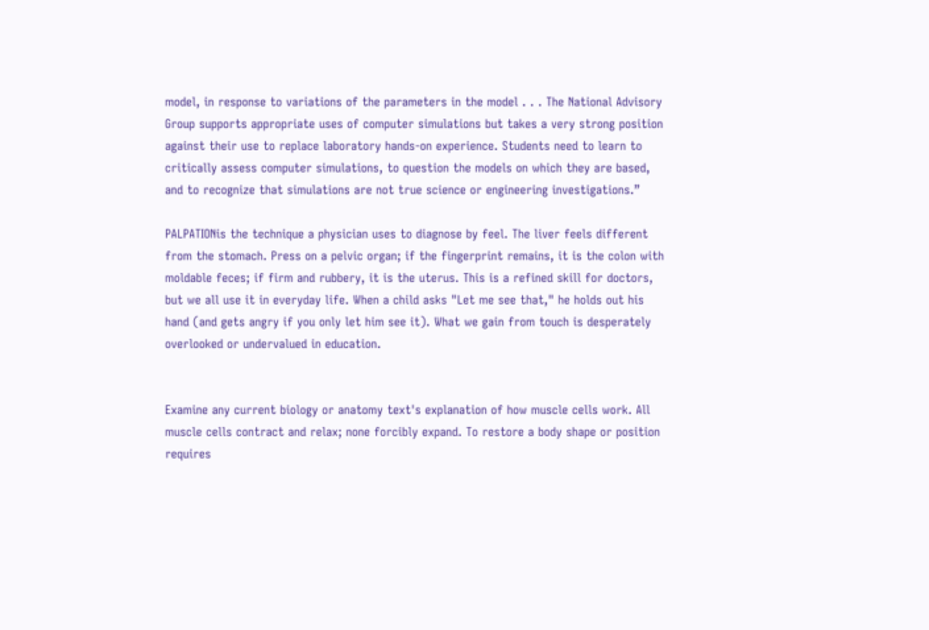model, in response to variations of the parameters in the model . . . The National Advisory Group supports appropriate uses of computer simulations but takes a very strong position against their use to replace laboratory hands-on experience. Students need to learn to critically assess computer simulations, to question the models on which they are based, and to recognize that simulations are not true science or engineering investigations.”

PALPATIONis the technique a physician uses to diagnose by feel. The liver feels different from the stomach. Press on a pelvic organ; if the fingerprint remains, it is the colon with moldable feces; if firm and rubbery, it is the uterus. This is a refined skill for doctors, but we all use it in everyday life. When a child asks "Let me see that," he holds out his hand (and gets angry if you only let him see it). What we gain from touch is desperately overlooked or undervalued in education.


Examine any current biology or anatomy text's explanation of how muscle cells work. All muscle cells contract and relax; none forcibly expand. To restore a body shape or position requires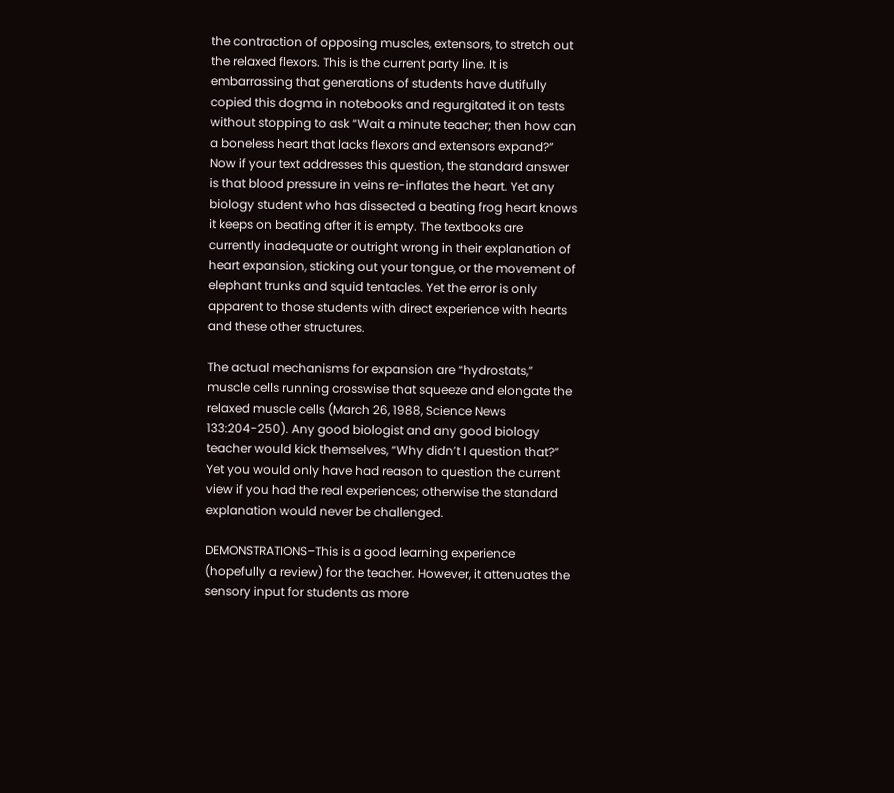the contraction of opposing muscles, extensors, to stretch out the relaxed flexors. This is the current party line. It is embarrassing that generations of students have dutifully copied this dogma in notebooks and regurgitated it on tests without stopping to ask “Wait a minute teacher; then how can a boneless heart that lacks flexors and extensors expand?” Now if your text addresses this question, the standard answer is that blood pressure in veins re-inflates the heart. Yet any biology student who has dissected a beating frog heart knows it keeps on beating after it is empty. The textbooks are currently inadequate or outright wrong in their explanation of heart expansion, sticking out your tongue, or the movement of elephant trunks and squid tentacles. Yet the error is only apparent to those students with direct experience with hearts and these other structures.

The actual mechanisms for expansion are “hydrostats,” muscle cells running crosswise that squeeze and elongate the relaxed muscle cells (March 26, 1988, Science News 133:204-250). Any good biologist and any good biology teacher would kick themselves, “Why didn’t I question that?” Yet you would only have had reason to question the current view if you had the real experiences; otherwise the standard explanation would never be challenged.

DEMONSTRATIONS–This is a good learning experience (hopefully a review) for the teacher. However, it attenuates the sensory input for students as more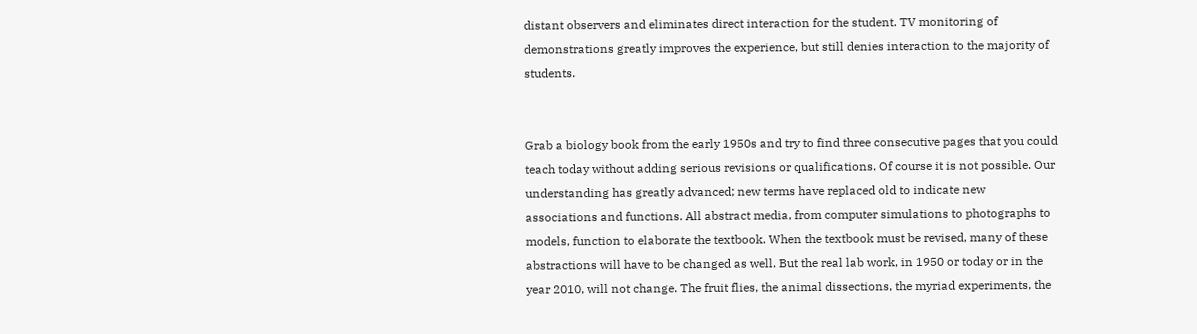distant observers and eliminates direct interaction for the student. TV monitoring of demonstrations greatly improves the experience, but still denies interaction to the majority of students.


Grab a biology book from the early 1950s and try to find three consecutive pages that you could teach today without adding serious revisions or qualifications. Of course it is not possible. Our understanding has greatly advanced; new terms have replaced old to indicate new associations and functions. All abstract media, from computer simulations to photographs to models, function to elaborate the textbook. When the textbook must be revised, many of these abstractions will have to be changed as well. But the real lab work, in 1950 or today or in the year 2010, will not change. The fruit flies, the animal dissections, the myriad experiments, the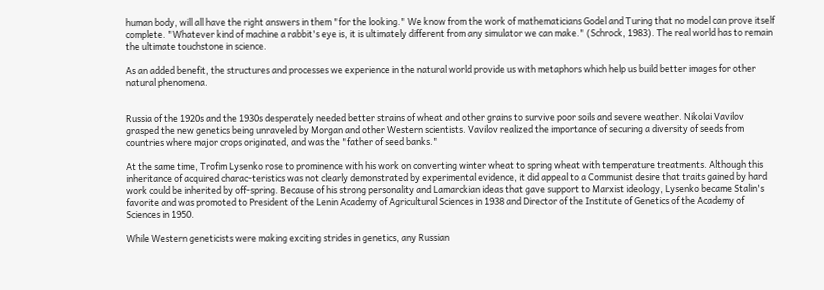human body, will all have the right answers in them "for the looking." We know from the work of mathematicians Godel and Turing that no model can prove itself complete. "Whatever kind of machine a rabbit's eye is, it is ultimately different from any simulator we can make." (Schrock, 1983). The real world has to remain the ultimate touchstone in science.

As an added benefit, the structures and processes we experience in the natural world provide us with metaphors which help us build better images for other natural phenomena.


Russia of the 1920s and the 1930s desperately needed better strains of wheat and other grains to survive poor soils and severe weather. Nikolai Vavilov grasped the new genetics being unraveled by Morgan and other Western scientists. Vavilov realized the importance of securing a diversity of seeds from countries where major crops originated, and was the "father of seed banks."

At the same time, Trofim Lysenko rose to prominence with his work on converting winter wheat to spring wheat with temperature treatments. Although this inheritance of acquired charac-teristics was not clearly demonstrated by experimental evidence, it did appeal to a Communist desire that traits gained by hard work could be inherited by off-spring. Because of his strong personality and Lamarckian ideas that gave support to Marxist ideology, Lysenko became Stalin's favorite and was promoted to President of the Lenin Academy of Agricultural Sciences in 1938 and Director of the Institute of Genetics of the Academy of Sciences in 1950.

While Western geneticists were making exciting strides in genetics, any Russian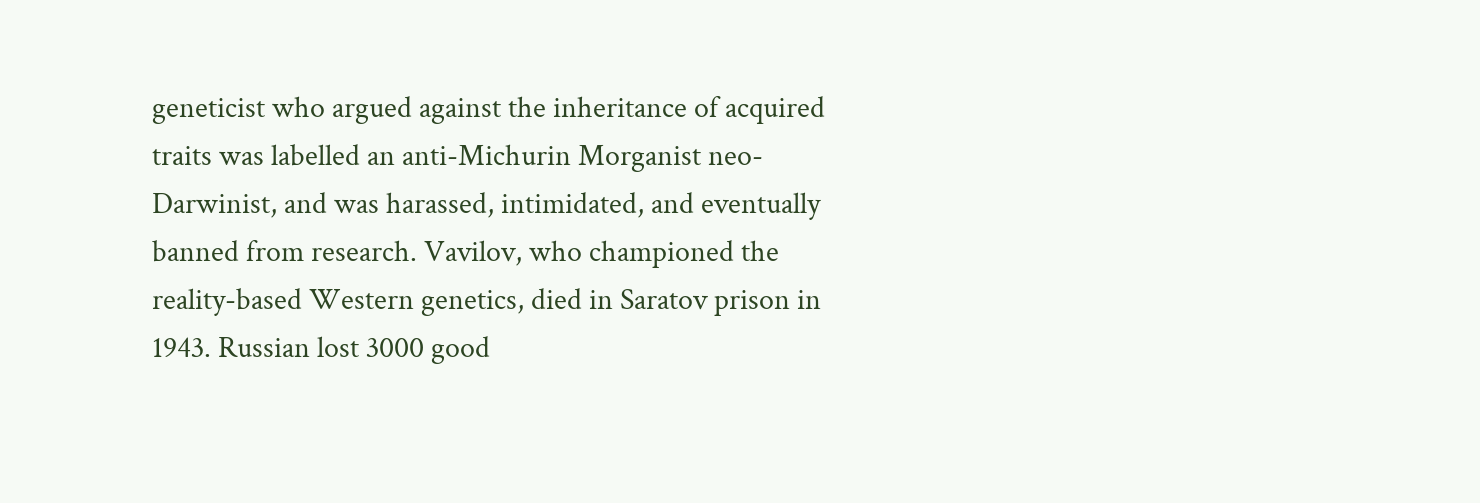geneticist who argued against the inheritance of acquired traits was labelled an anti-Michurin Morganist neo-Darwinist, and was harassed, intimidated, and eventually banned from research. Vavilov, who championed the reality-based Western genetics, died in Saratov prison in 1943. Russian lost 3000 good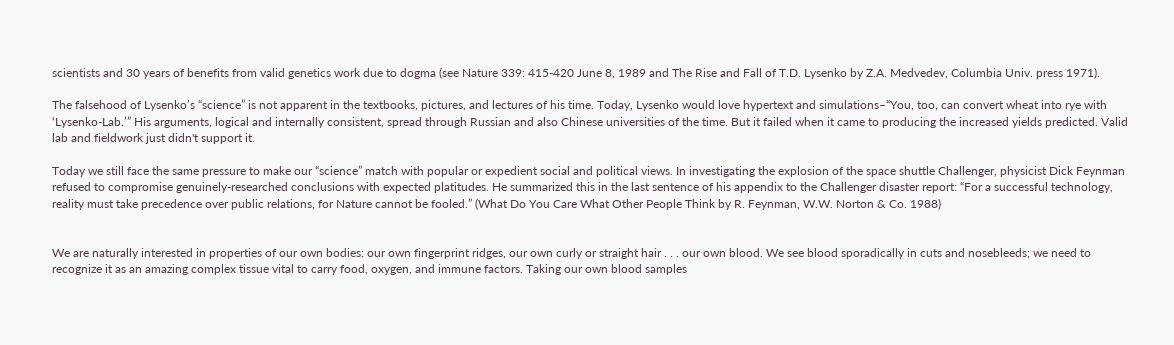scientists and 30 years of benefits from valid genetics work due to dogma (see Nature 339: 415-420 June 8, 1989 and The Rise and Fall of T.D. Lysenko by Z.A. Medvedev, Columbia Univ. press 1971).

The falsehood of Lysenko’s “science” is not apparent in the textbooks, pictures, and lectures of his time. Today, Lysenko would love hypertext and simulations–“You, too, can convert wheat into rye with ‘Lysenko-Lab.’” His arguments, logical and internally consistent, spread through Russian and also Chinese universities of the time. But it failed when it came to producing the increased yields predicted. Valid lab and fieldwork just didn't support it.

Today we still face the same pressure to make our “science” match with popular or expedient social and political views. In investigating the explosion of the space shuttle Challenger, physicist Dick Feynman refused to compromise genuinely-researched conclusions with expected platitudes. He summarized this in the last sentence of his appendix to the Challenger disaster report: “For a successful technology, reality must take precedence over public relations, for Nature cannot be fooled.” (What Do You Care What Other People Think by R. Feynman, W.W. Norton & Co. 1988)


We are naturally interested in properties of our own bodies: our own fingerprint ridges, our own curly or straight hair . . . our own blood. We see blood sporadically in cuts and nosebleeds; we need to recognize it as an amazing complex tissue vital to carry food, oxygen, and immune factors. Taking our own blood samples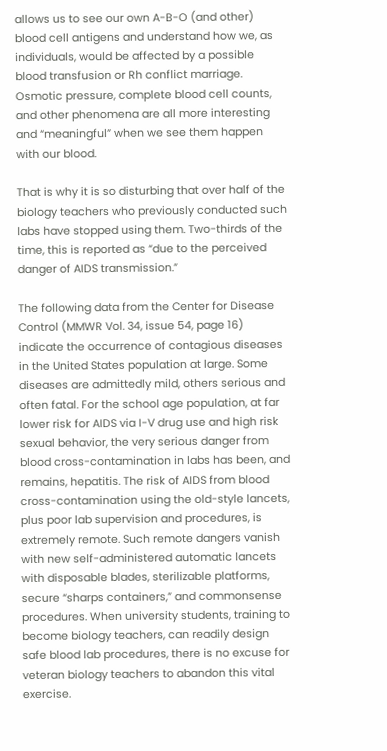allows us to see our own A-B-O (and other) blood cell antigens and understand how we, as individuals, would be affected by a possible blood transfusion or Rh conflict marriage. Osmotic pressure, complete blood cell counts, and other phenomena are all more interesting and “meaningful” when we see them happen with our blood.

That is why it is so disturbing that over half of the biology teachers who previously conducted such labs have stopped using them. Two-thirds of the time, this is reported as “due to the perceived danger of AIDS transmission.”

The following data from the Center for Disease Control (MMWR Vol. 34, issue 54, page 16) indicate the occurrence of contagious diseases in the United States population at large. Some diseases are admittedly mild, others serious and often fatal. For the school age population, at far lower risk for AIDS via I-V drug use and high risk sexual behavior, the very serious danger from blood cross-contamination in labs has been, and remains, hepatitis. The risk of AIDS from blood cross-contamination using the old-style lancets, plus poor lab supervision and procedures, is extremely remote. Such remote dangers vanish with new self-administered automatic lancets with disposable blades, sterilizable platforms, secure “sharps containers,” and commonsense procedures. When university students, training to become biology teachers, can readily design safe blood lab procedures, there is no excuse for veteran biology teachers to abandon this vital exercise.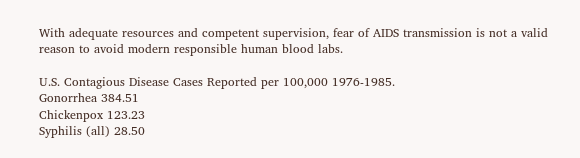With adequate resources and competent supervision, fear of AIDS transmission is not a valid reason to avoid modern responsible human blood labs.

U.S. Contagious Disease Cases Reported per 100,000 1976-1985.
Gonorrhea 384.51
Chickenpox 123.23
Syphilis (all) 28.50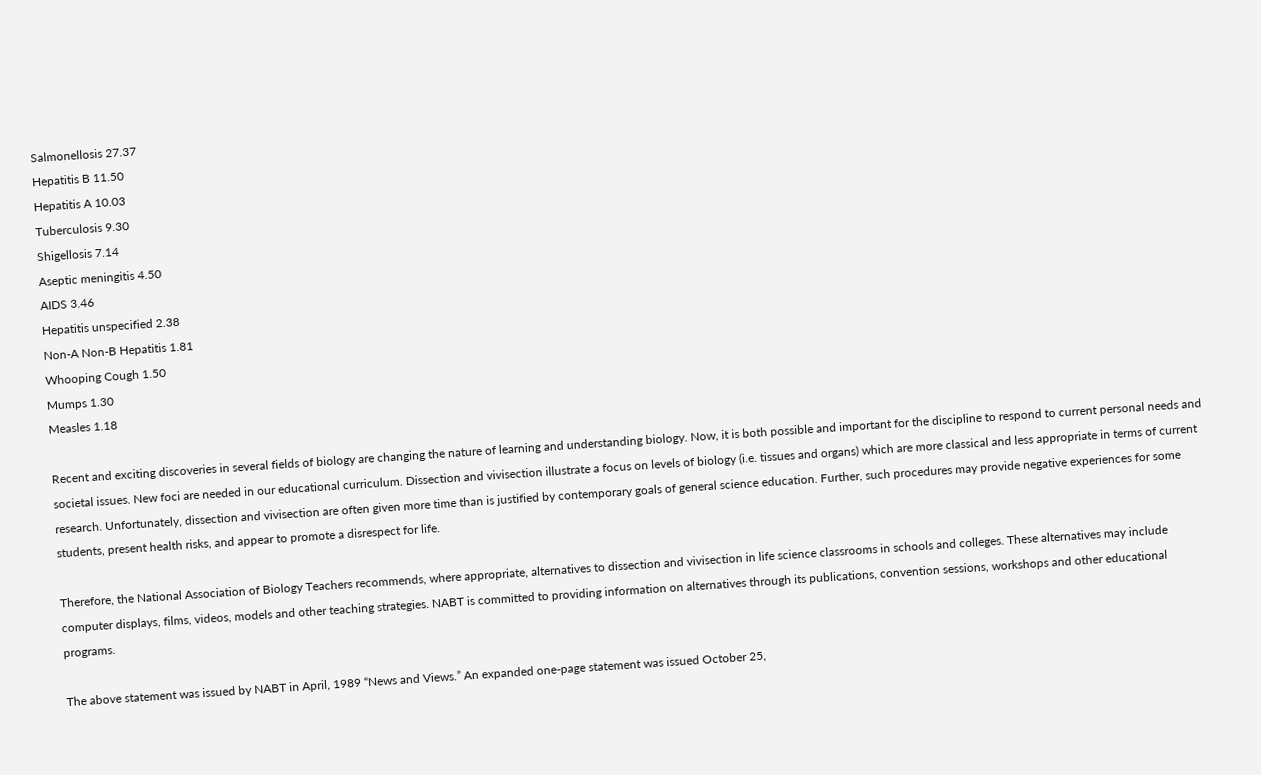Salmonellosis 27.37
Hepatitis B 11.50
Hepatitis A 10.03
Tuberculosis 9.30
Shigellosis 7.14
Aseptic meningitis 4.50
AIDS 3.46
Hepatitis unspecified 2.38
Non-A Non-B Hepatitis 1.81
Whooping Cough 1.50
Mumps 1.30
Measles 1.18

Recent and exciting discoveries in several fields of biology are changing the nature of learning and understanding biology. Now, it is both possible and important for the discipline to respond to current personal needs and societal issues. New foci are needed in our educational curriculum. Dissection and vivisection illustrate a focus on levels of biology (i.e. tissues and organs) which are more classical and less appropriate in terms of current research. Unfortunately, dissection and vivisection are often given more time than is justified by contemporary goals of general science education. Further, such procedures may provide negative experiences for some students, present health risks, and appear to promote a disrespect for life.

Therefore, the National Association of Biology Teachers recommends, where appropriate, alternatives to dissection and vivisection in life science classrooms in schools and colleges. These alternatives may include computer displays, films, videos, models and other teaching strategies. NABT is committed to providing information on alternatives through its publications, convention sessions, workshops and other educational programs.

The above statement was issued by NABT in April, 1989 “News and Views.” An expanded one-page statement was issued October 25,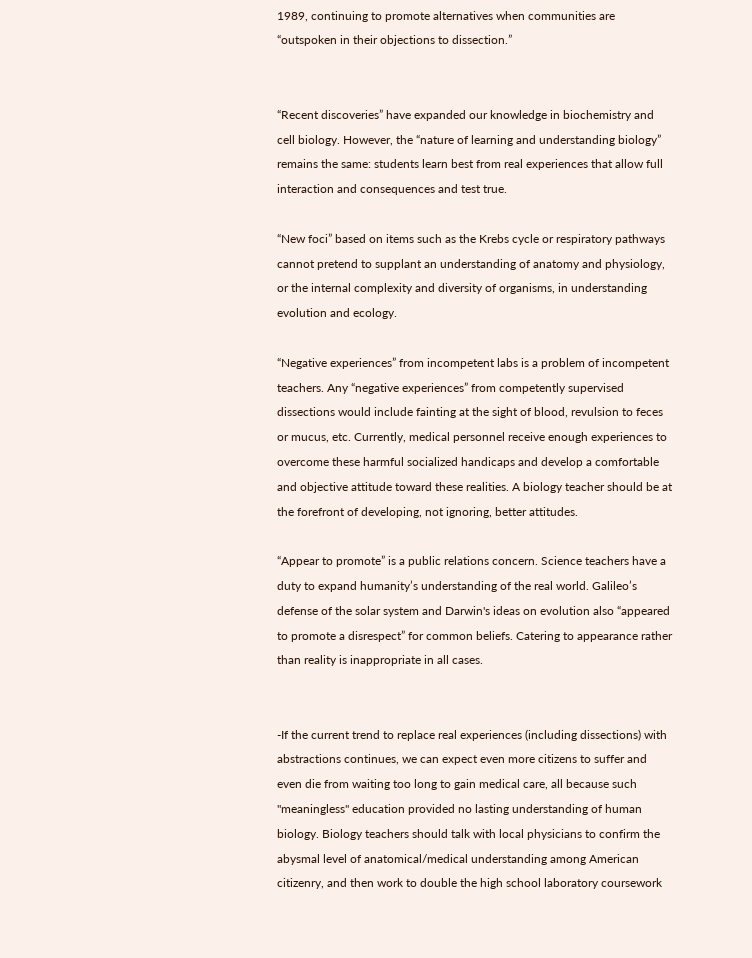1989, continuing to promote alternatives when communities are “outspoken in their objections to dissection.”


“Recent discoveries” have expanded our knowledge in biochemistry and cell biology. However, the “nature of learning and understanding biology” remains the same: students learn best from real experiences that allow full interaction and consequences and test true.

“New foci” based on items such as the Krebs cycle or respiratory pathways cannot pretend to supplant an understanding of anatomy and physiology, or the internal complexity and diversity of organisms, in understanding evolution and ecology.

“Negative experiences” from incompetent labs is a problem of incompetent teachers. Any “negative experiences” from competently supervised dissections would include fainting at the sight of blood, revulsion to feces or mucus, etc. Currently, medical personnel receive enough experiences to overcome these harmful socialized handicaps and develop a comfortable and objective attitude toward these realities. A biology teacher should be at the forefront of developing, not ignoring, better attitudes.

“Appear to promote” is a public relations concern. Science teachers have a duty to expand humanity’s understanding of the real world. Galileo’s defense of the solar system and Darwin's ideas on evolution also “appeared to promote a disrespect” for common beliefs. Catering to appearance rather than reality is inappropriate in all cases.


-If the current trend to replace real experiences (including dissections) with abstractions continues, we can expect even more citizens to suffer and even die from waiting too long to gain medical care, all because such "meaningless" education provided no lasting understanding of human biology. Biology teachers should talk with local physicians to confirm the abysmal level of anatomical/medical understanding among American citizenry, and then work to double the high school laboratory coursework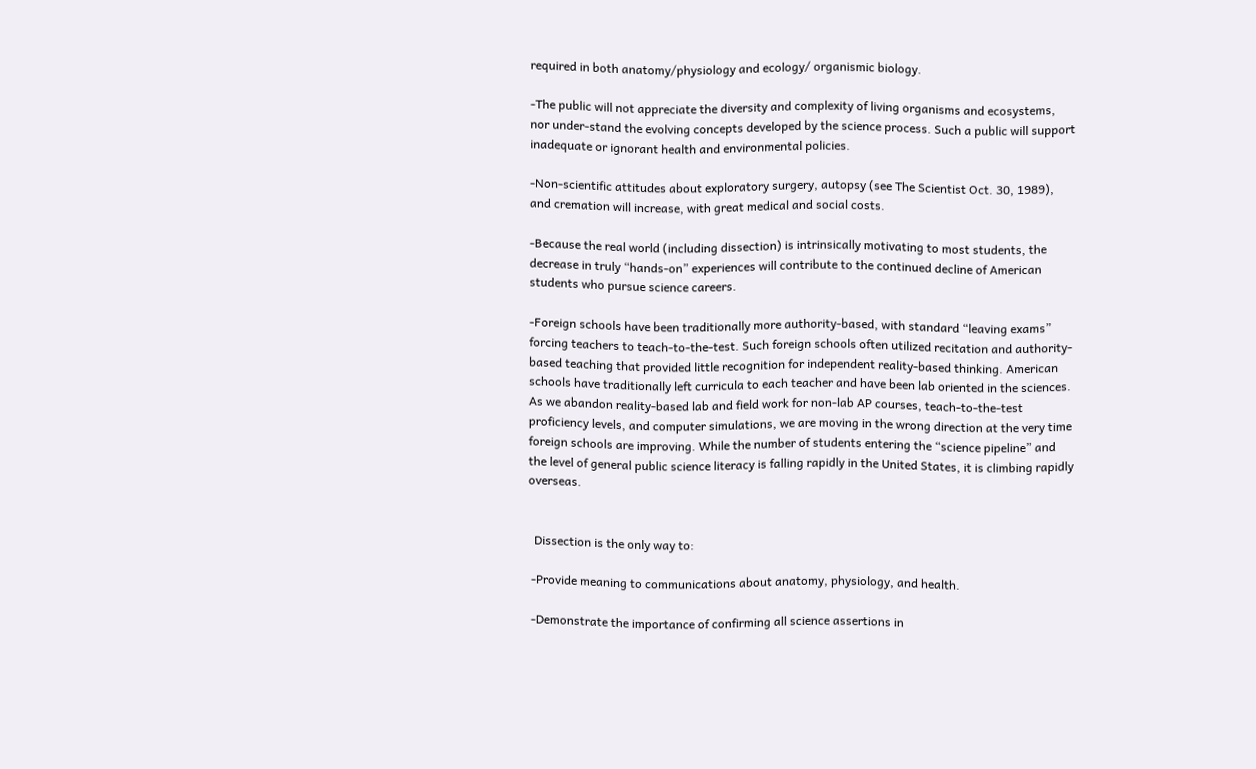required in both anatomy/physiology and ecology/ organismic biology.

-The public will not appreciate the diversity and complexity of living organisms and ecosystems, nor under-stand the evolving concepts developed by the science process. Such a public will support inadequate or ignorant health and environmental policies.

-Non-scientific attitudes about exploratory surgery, autopsy (see The Scientist Oct. 30, 1989), and cremation will increase, with great medical and social costs.

-Because the real world (including dissection) is intrinsically motivating to most students, the decrease in truly “hands-on” experiences will contribute to the continued decline of American students who pursue science careers.

-Foreign schools have been traditionally more authority-based, with standard “leaving exams” forcing teachers to teach-to-the-test. Such foreign schools often utilized recitation and authority-based teaching that provided little recognition for independent reality-based thinking. American schools have traditionally left curricula to each teacher and have been lab oriented in the sciences. As we abandon reality-based lab and field work for non-lab AP courses, teach-to-the-test proficiency levels, and computer simulations, we are moving in the wrong direction at the very time foreign schools are improving. While the number of students entering the “science pipeline” and the level of general public science literacy is falling rapidly in the United States, it is climbing rapidly overseas.


  Dissection is the only way to:

 -Provide meaning to communications about anatomy, physiology, and health.

 -Demonstrate the importance of confirming all science assertions in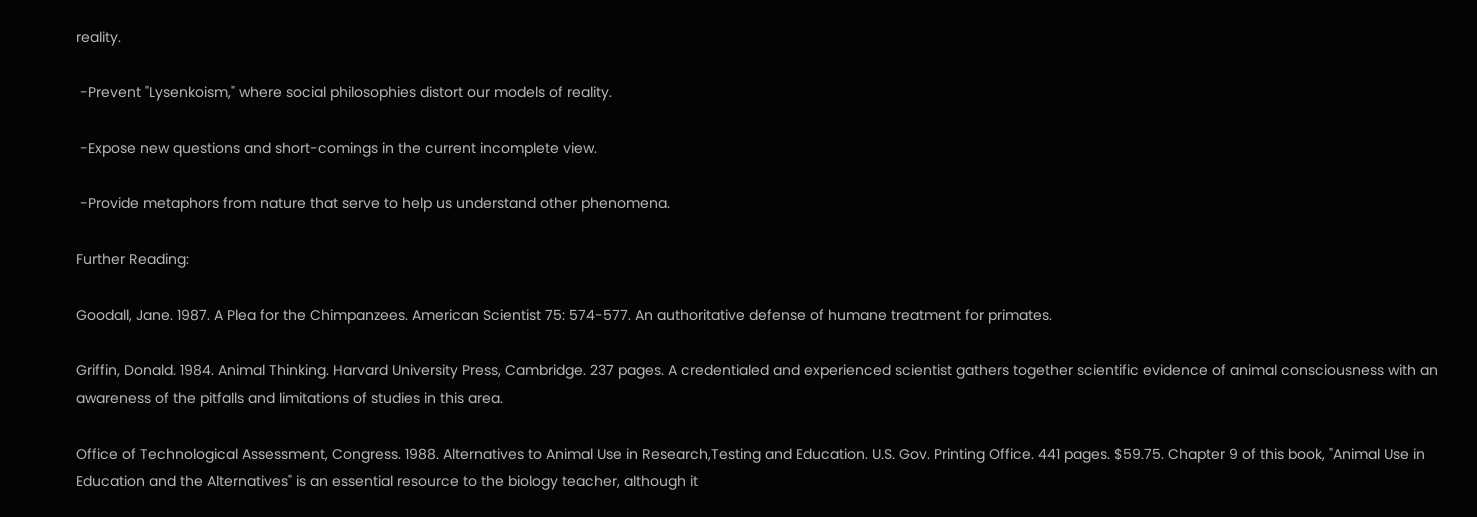reality.

 -Prevent "Lysenkoism," where social philosophies distort our models of reality.

 -Expose new questions and short-comings in the current incomplete view.

 -Provide metaphors from nature that serve to help us understand other phenomena.

Further Reading:

Goodall, Jane. 1987. A Plea for the Chimpanzees. American Scientist 75: 574-577. An authoritative defense of humane treatment for primates.

Griffin, Donald. 1984. Animal Thinking. Harvard University Press, Cambridge. 237 pages. A credentialed and experienced scientist gathers together scientific evidence of animal consciousness with an awareness of the pitfalls and limitations of studies in this area.

Office of Technological Assessment, Congress. 1988. Alternatives to Animal Use in Research,Testing and Education. U.S. Gov. Printing Office. 441 pages. $59.75. Chapter 9 of this book, "Animal Use in Education and the Alternatives" is an essential resource to the biology teacher, although it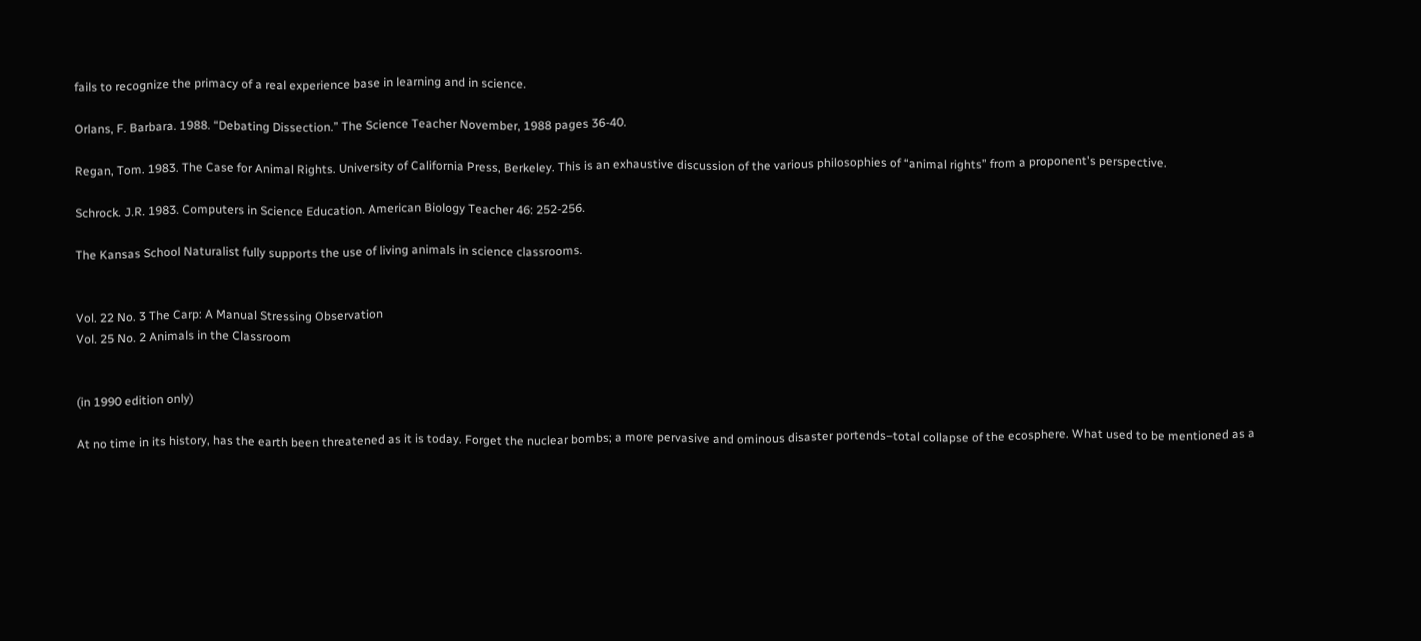fails to recognize the primacy of a real experience base in learning and in science.

Orlans, F. Barbara. 1988. “Debating Dissection.” The Science Teacher November, 1988 pages 36-40.

Regan, Tom. 1983. The Case for Animal Rights. University of California Press, Berkeley. This is an exhaustive discussion of the various philosophies of “animal rights” from a proponent's perspective.

Schrock. J.R. 1983. Computers in Science Education. American Biology Teacher 46: 252-256.

The Kansas School Naturalist fully supports the use of living animals in science classrooms.


Vol. 22 No. 3 The Carp: A Manual Stressing Observation
Vol. 25 No. 2 Animals in the Classroom


(in 1990 edition only)

At no time in its history, has the earth been threatened as it is today. Forget the nuclear bombs; a more pervasive and ominous disaster portends–total collapse of the ecosphere. What used to be mentioned as a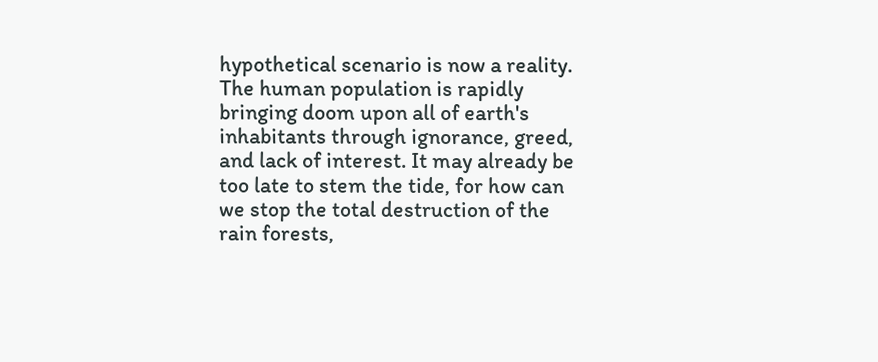hypothetical scenario is now a reality. The human population is rapidly bringing doom upon all of earth's inhabitants through ignorance, greed, and lack of interest. It may already be too late to stem the tide, for how can we stop the total destruction of the rain forests,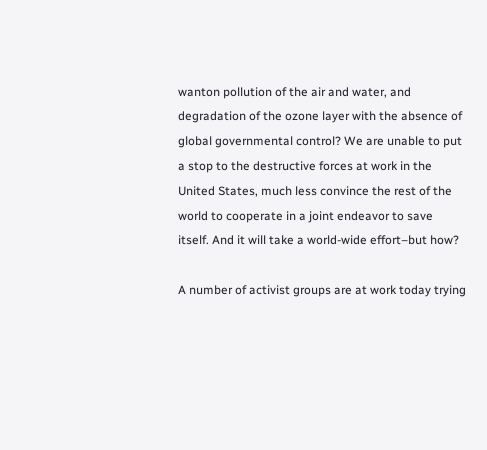wanton pollution of the air and water, and degradation of the ozone layer with the absence of global governmental control? We are unable to put a stop to the destructive forces at work in the United States, much less convince the rest of the world to cooperate in a joint endeavor to save itself. And it will take a world-wide effort–but how?

A number of activist groups are at work today trying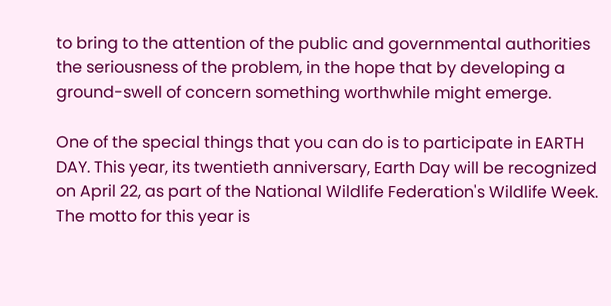to bring to the attention of the public and governmental authorities the seriousness of the problem, in the hope that by developing a ground-swell of concern something worthwhile might emerge.

One of the special things that you can do is to participate in EARTH DAY. This year, its twentieth anniversary, Earth Day will be recognized on April 22, as part of the National Wildlife Federation's Wildlife Week. The motto for this year is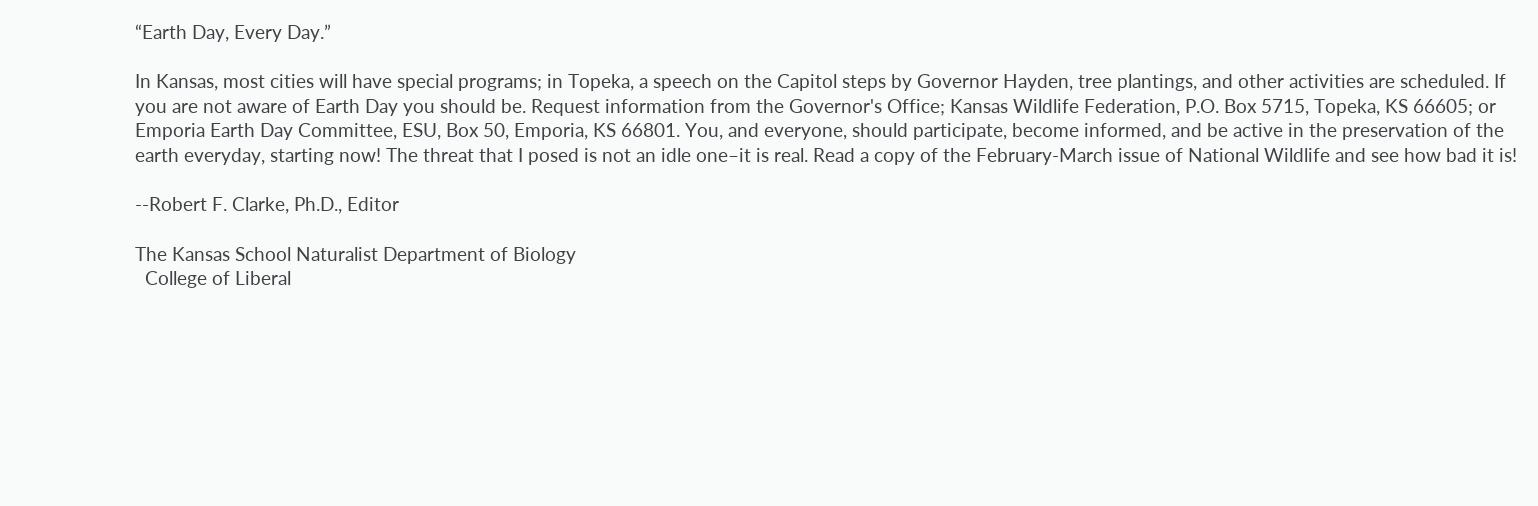“Earth Day, Every Day.”

In Kansas, most cities will have special programs; in Topeka, a speech on the Capitol steps by Governor Hayden, tree plantings, and other activities are scheduled. If you are not aware of Earth Day you should be. Request information from the Governor's Office; Kansas Wildlife Federation, P.O. Box 5715, Topeka, KS 66605; or Emporia Earth Day Committee, ESU, Box 50, Emporia, KS 66801. You, and everyone, should participate, become informed, and be active in the preservation of the earth everyday, starting now! The threat that I posed is not an idle one–it is real. Read a copy of the February-March issue of National Wildlife and see how bad it is!

--Robert F. Clarke, Ph.D., Editor

The Kansas School Naturalist Department of Biology
  College of Liberal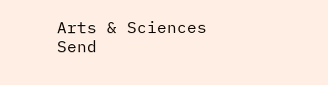Arts & Sciences
Send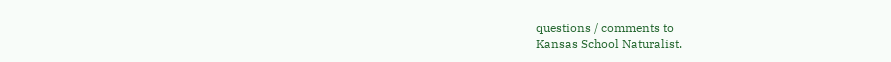questions / comments to
Kansas School Naturalist.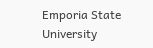Emporia State University